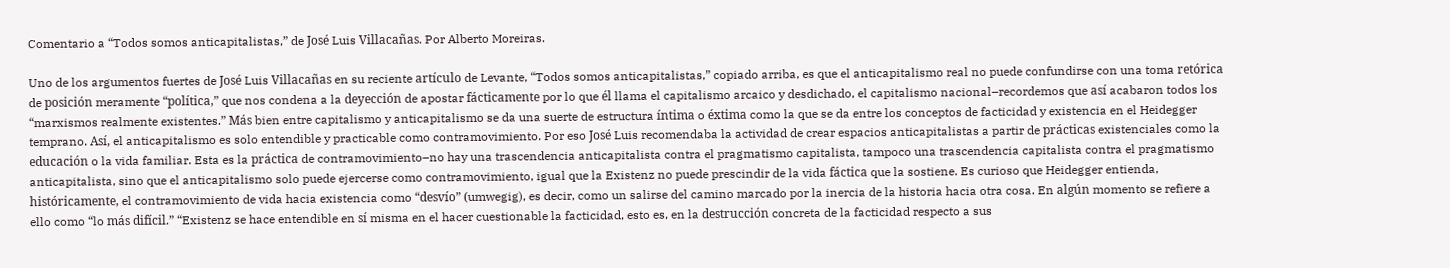Comentario a “Todos somos anticapitalistas,” de José Luis Villacañas. Por Alberto Moreiras.

Uno de los argumentos fuertes de José Luis Villacañas en su reciente artículo de Levante, “Todos somos anticapitalistas,” copiado arriba, es que el anticapitalismo real no puede confundirse con una toma retórica de posición meramente “política,” que nos condena a la deyección de apostar fácticamente por lo que él llama el capitalismo arcaico y desdichado, el capitalismo nacional–recordemos que así acabaron todos los “marxismos realmente existentes.” Más bien entre capitalismo y anticapitalismo se da una suerte de estructura íntima o éxtima como la que se da entre los conceptos de facticidad y existencia en el Heidegger temprano. Así, el anticapitalismo es solo entendible y practicable como contramovimiento. Por eso José Luis recomendaba la actividad de crear espacios anticapitalistas a partir de prácticas existenciales como la educación o la vida familiar. Esta es la práctica de contramovimiento–no hay una trascendencia anticapitalista contra el pragmatismo capitalista, tampoco una trascendencia capitalista contra el pragmatismo anticapitalista, sino que el anticapitalismo solo puede ejercerse como contramovimiento, igual que la Existenz no puede prescindir de la vida fáctica que la sostiene. Es curioso que Heidegger entienda, históricamente, el contramovimiento de vida hacia existencia como “desvío” (umwegig), es decir, como un salirse del camino marcado por la inercia de la historia hacia otra cosa. En algún momento se refiere a ello como “lo más difícil.” “Existenz se hace entendible en sí misma en el hacer cuestionable la facticidad, esto es, en la destrucción concreta de la facticidad respecto a sus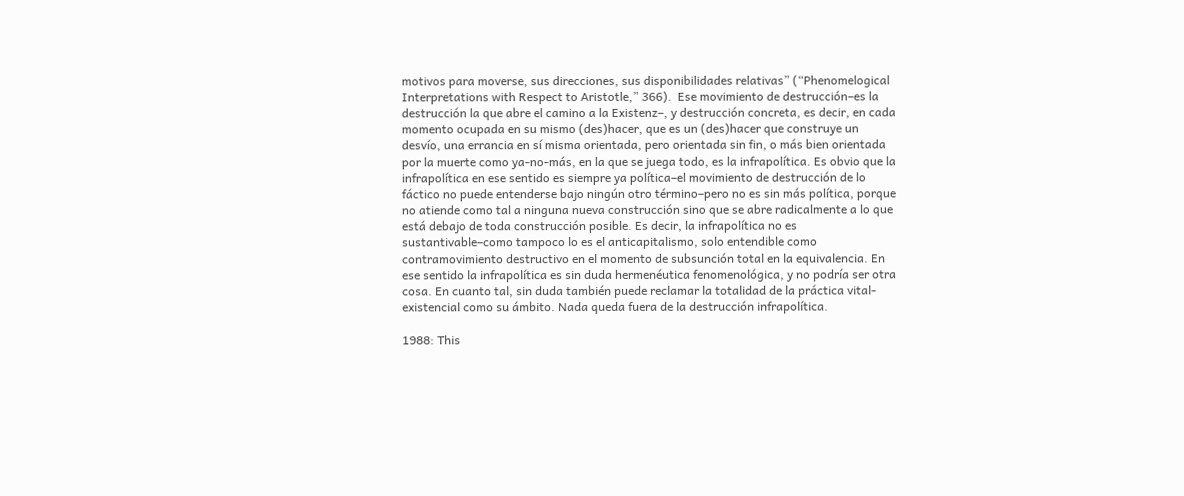motivos para moverse, sus direcciones, sus disponibilidades relativas” (“Phenomelogical Interpretations with Respect to Aristotle,” 366).  Ese movimiento de destrucción–es la destrucción la que abre el camino a la Existenz–, y destrucción concreta, es decir, en cada momento ocupada en su mismo (des)hacer, que es un (des)hacer que construye un desvío, una errancia en sí misma orientada, pero orientada sin fin, o más bien orientada por la muerte como ya-no-más, en la que se juega todo, es la infrapolítica. Es obvio que la infrapolítica en ese sentido es siempre ya política–el movimiento de destrucción de lo fáctico no puede entenderse bajo ningún otro término–pero no es sin más política, porque no atiende como tal a ninguna nueva construcción sino que se abre radicalmente a lo que está debajo de toda construcción posible. Es decir, la infrapolítica no es sustantivable–como tampoco lo es el anticapitalismo, solo entendible como contramovimiento destructivo en el momento de subsunción total en la equivalencia. En ese sentido la infrapolítica es sin duda hermenéutica fenomenológica, y no podría ser otra cosa. En cuanto tal, sin duda también puede reclamar la totalidad de la práctica vital-existencial como su ámbito. Nada queda fuera de la destrucción infrapolítica.

1988: This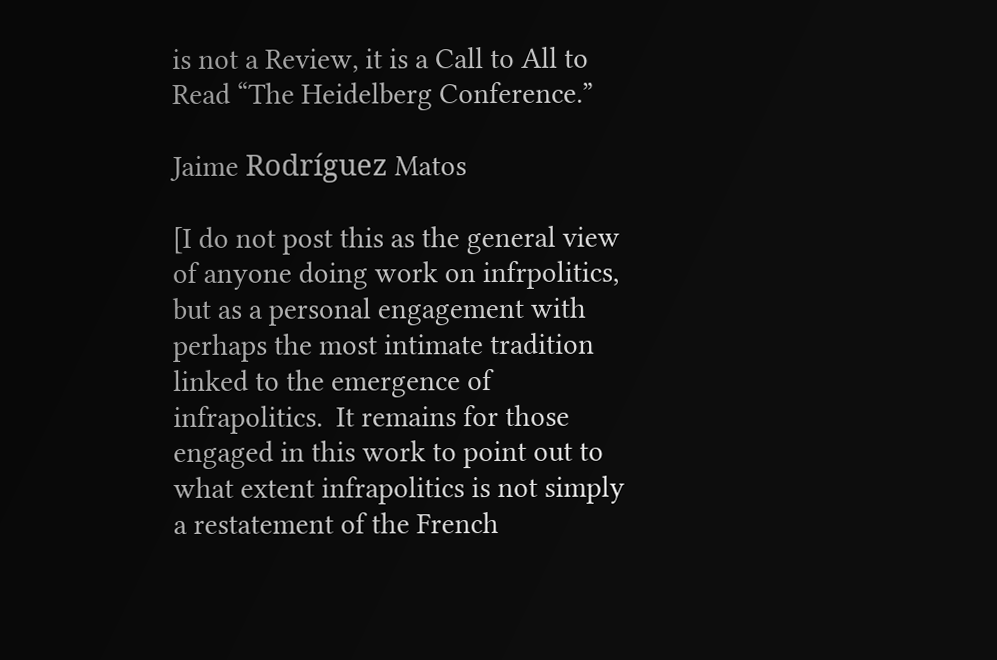is not a Review, it is a Call to All to Read “The Heidelberg Conference.”

Jaime Rodríguez Matos

[I do not post this as the general view of anyone doing work on infrpolitics, but as a personal engagement with perhaps the most intimate tradition linked to the emergence of infrapolitics.  It remains for those engaged in this work to point out to what extent infrapolitics is not simply a restatement of the French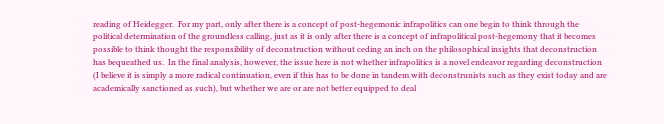reading of Heidegger.  For my part, only after there is a concept of post-hegemonic infrapolitics can one begin to think through the political determination of the groundless calling, just as it is only after there is a concept of infrapolitical post-hegemony that it becomes possible to think thought the responsibility of deconstruction without ceding an inch on the philosophical insights that deconstruction has bequeathed us.  In the final analysis, however, the issue here is not whether infrapolitics is a novel endeavor regarding deconstruction (I believe it is simply a more radical continuation, even if this has to be done in tandem with deconstrunists such as they exist today and are academically sanctioned as such), but whether we are or are not better equipped to deal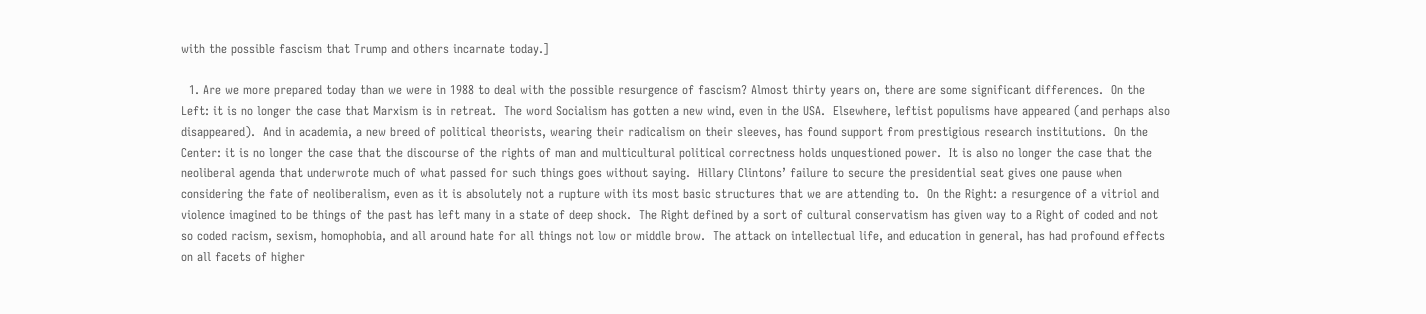with the possible fascism that Trump and others incarnate today.]

  1. Are we more prepared today than we were in 1988 to deal with the possible resurgence of fascism? Almost thirty years on, there are some significant differences.  On the Left: it is no longer the case that Marxism is in retreat.  The word Socialism has gotten a new wind, even in the USA.  Elsewhere, leftist populisms have appeared (and perhaps also disappeared).  And in academia, a new breed of political theorists, wearing their radicalism on their sleeves, has found support from prestigious research institutions.  On the Center: it is no longer the case that the discourse of the rights of man and multicultural political correctness holds unquestioned power.  It is also no longer the case that the neoliberal agenda that underwrote much of what passed for such things goes without saying.  Hillary Clintons’ failure to secure the presidential seat gives one pause when considering the fate of neoliberalism, even as it is absolutely not a rupture with its most basic structures that we are attending to.  On the Right: a resurgence of a vitriol and violence imagined to be things of the past has left many in a state of deep shock.  The Right defined by a sort of cultural conservatism has given way to a Right of coded and not so coded racism, sexism, homophobia, and all around hate for all things not low or middle brow.  The attack on intellectual life, and education in general, has had profound effects on all facets of higher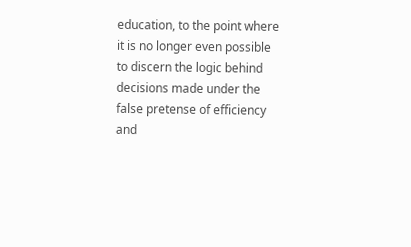education, to the point where it is no longer even possible to discern the logic behind decisions made under the false pretense of efficiency and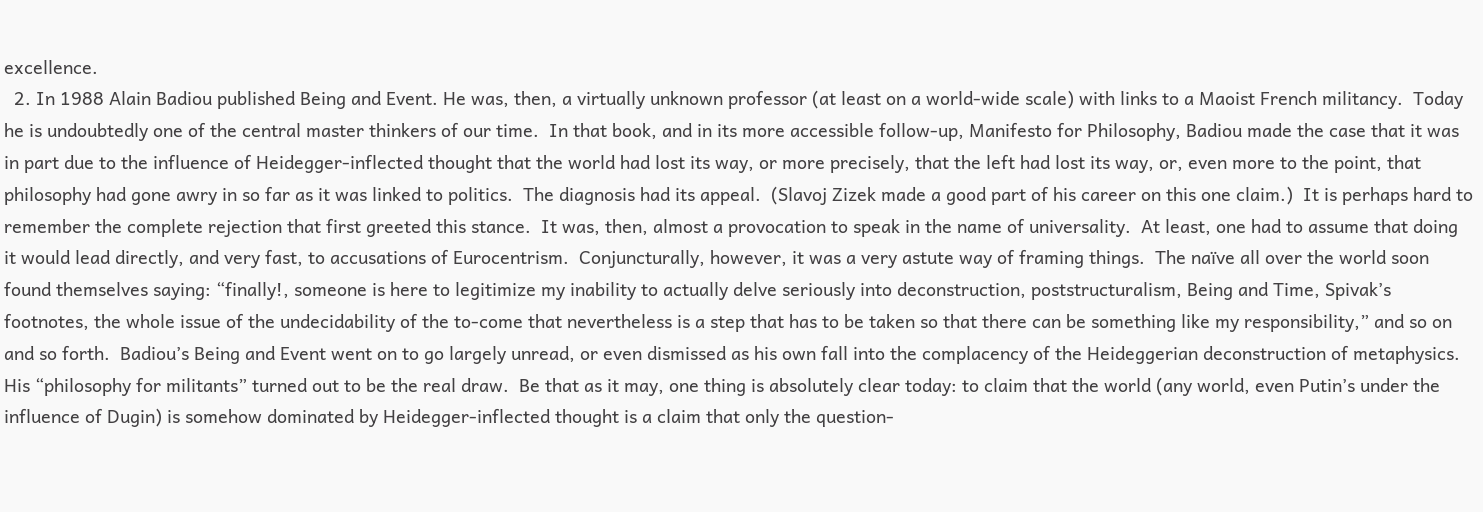excellence.
  2. In 1988 Alain Badiou published Being and Event. He was, then, a virtually unknown professor (at least on a world-wide scale) with links to a Maoist French militancy.  Today he is undoubtedly one of the central master thinkers of our time.  In that book, and in its more accessible follow-up, Manifesto for Philosophy, Badiou made the case that it was in part due to the influence of Heidegger-inflected thought that the world had lost its way, or more precisely, that the left had lost its way, or, even more to the point, that philosophy had gone awry in so far as it was linked to politics.  The diagnosis had its appeal.  (Slavoj Zizek made a good part of his career on this one claim.)  It is perhaps hard to remember the complete rejection that first greeted this stance.  It was, then, almost a provocation to speak in the name of universality.  At least, one had to assume that doing it would lead directly, and very fast, to accusations of Eurocentrism.  Conjuncturally, however, it was a very astute way of framing things.  The naïve all over the world soon found themselves saying: “finally!, someone is here to legitimize my inability to actually delve seriously into deconstruction, poststructuralism, Being and Time, Spivak’s footnotes, the whole issue of the undecidability of the to-come that nevertheless is a step that has to be taken so that there can be something like my responsibility,” and so on and so forth.  Badiou’s Being and Event went on to go largely unread, or even dismissed as his own fall into the complacency of the Heideggerian deconstruction of metaphysics.  His “philosophy for militants” turned out to be the real draw.  Be that as it may, one thing is absolutely clear today: to claim that the world (any world, even Putin’s under the influence of Dugin) is somehow dominated by Heidegger-inflected thought is a claim that only the question-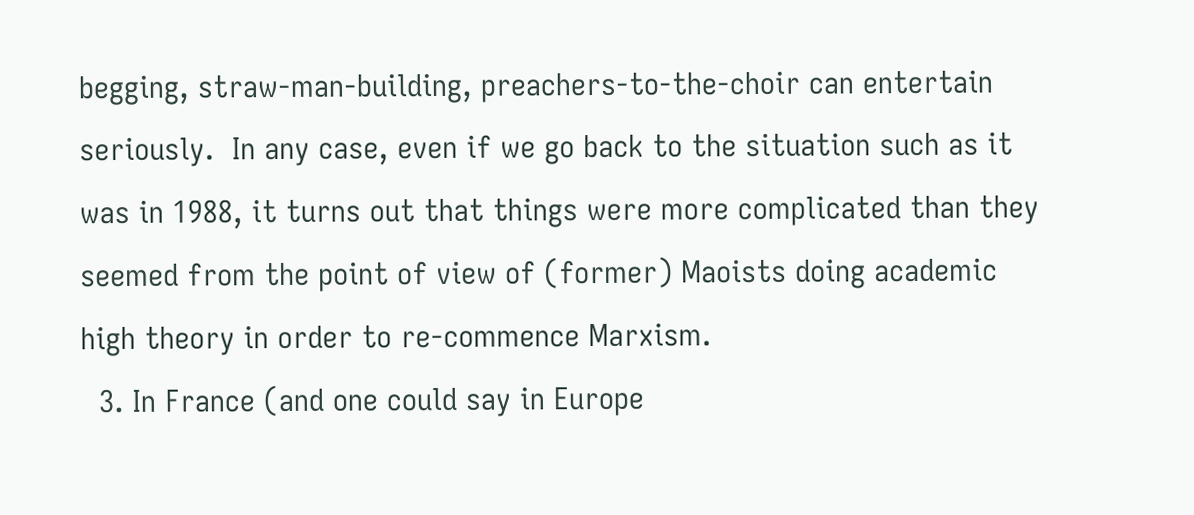begging, straw-man-building, preachers-to-the-choir can entertain seriously.  In any case, even if we go back to the situation such as it was in 1988, it turns out that things were more complicated than they seemed from the point of view of (former) Maoists doing academic high theory in order to re-commence Marxism.
  3. In France (and one could say in Europe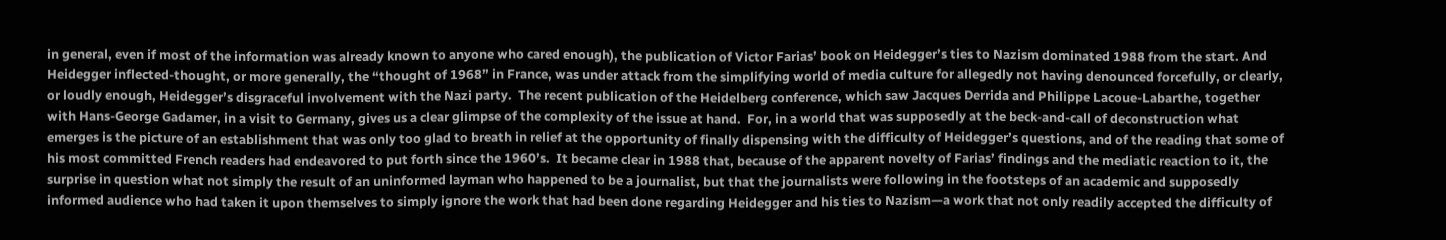in general, even if most of the information was already known to anyone who cared enough), the publication of Victor Farias’ book on Heidegger’s ties to Nazism dominated 1988 from the start. And Heidegger inflected-thought, or more generally, the “thought of 1968” in France, was under attack from the simplifying world of media culture for allegedly not having denounced forcefully, or clearly, or loudly enough, Heidegger’s disgraceful involvement with the Nazi party.  The recent publication of the Heidelberg conference, which saw Jacques Derrida and Philippe Lacoue-Labarthe, together with Hans-George Gadamer, in a visit to Germany, gives us a clear glimpse of the complexity of the issue at hand.  For, in a world that was supposedly at the beck-and-call of deconstruction what emerges is the picture of an establishment that was only too glad to breath in relief at the opportunity of finally dispensing with the difficulty of Heidegger’s questions, and of the reading that some of his most committed French readers had endeavored to put forth since the 1960’s.  It became clear in 1988 that, because of the apparent novelty of Farias’ findings and the mediatic reaction to it, the surprise in question what not simply the result of an uninformed layman who happened to be a journalist, but that the journalists were following in the footsteps of an academic and supposedly informed audience who had taken it upon themselves to simply ignore the work that had been done regarding Heidegger and his ties to Nazism—a work that not only readily accepted the difficulty of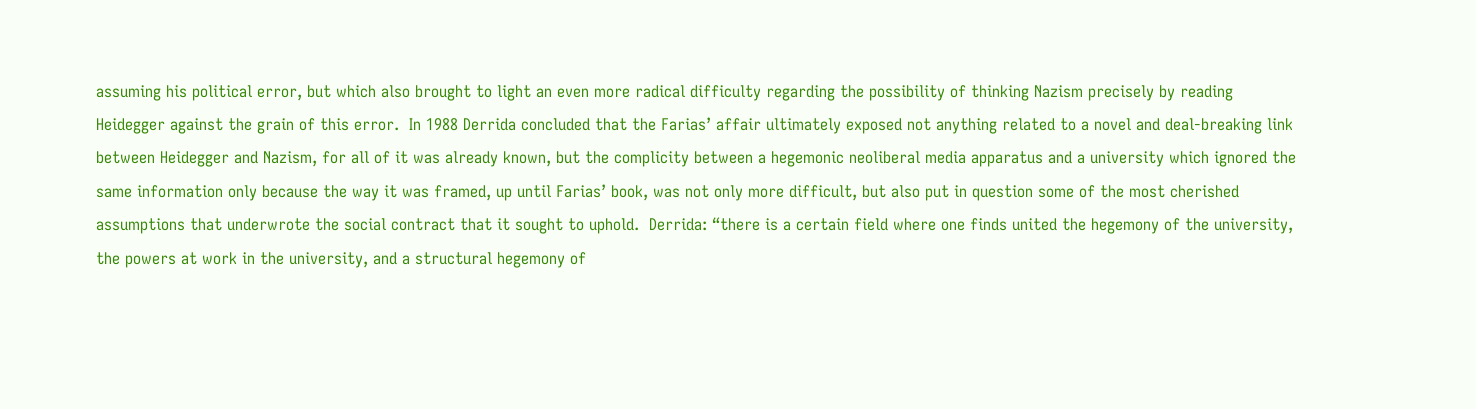assuming his political error, but which also brought to light an even more radical difficulty regarding the possibility of thinking Nazism precisely by reading Heidegger against the grain of this error.  In 1988 Derrida concluded that the Farias’ affair ultimately exposed not anything related to a novel and deal-breaking link between Heidegger and Nazism, for all of it was already known, but the complicity between a hegemonic neoliberal media apparatus and a university which ignored the same information only because the way it was framed, up until Farias’ book, was not only more difficult, but also put in question some of the most cherished assumptions that underwrote the social contract that it sought to uphold.  Derrida: “there is a certain field where one finds united the hegemony of the university, the powers at work in the university, and a structural hegemony of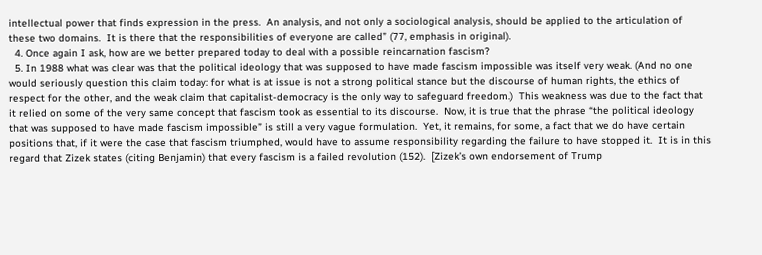intellectual power that finds expression in the press.  An analysis, and not only a sociological analysis, should be applied to the articulation of these two domains.  It is there that the responsibilities of everyone are called” (77, emphasis in original).
  4. Once again I ask, how are we better prepared today to deal with a possible reincarnation fascism?
  5. In 1988 what was clear was that the political ideology that was supposed to have made fascism impossible was itself very weak. (And no one would seriously question this claim today: for what is at issue is not a strong political stance but the discourse of human rights, the ethics of respect for the other, and the weak claim that capitalist-democracy is the only way to safeguard freedom.)  This weakness was due to the fact that it relied on some of the very same concept that fascism took as essential to its discourse.  Now, it is true that the phrase “the political ideology that was supposed to have made fascism impossible” is still a very vague formulation.  Yet, it remains, for some, a fact that we do have certain positions that, if it were the case that fascism triumphed, would have to assume responsibility regarding the failure to have stopped it.  It is in this regard that Zizek states (citing Benjamin) that every fascism is a failed revolution (152).  [Zizek’s own endorsement of Trump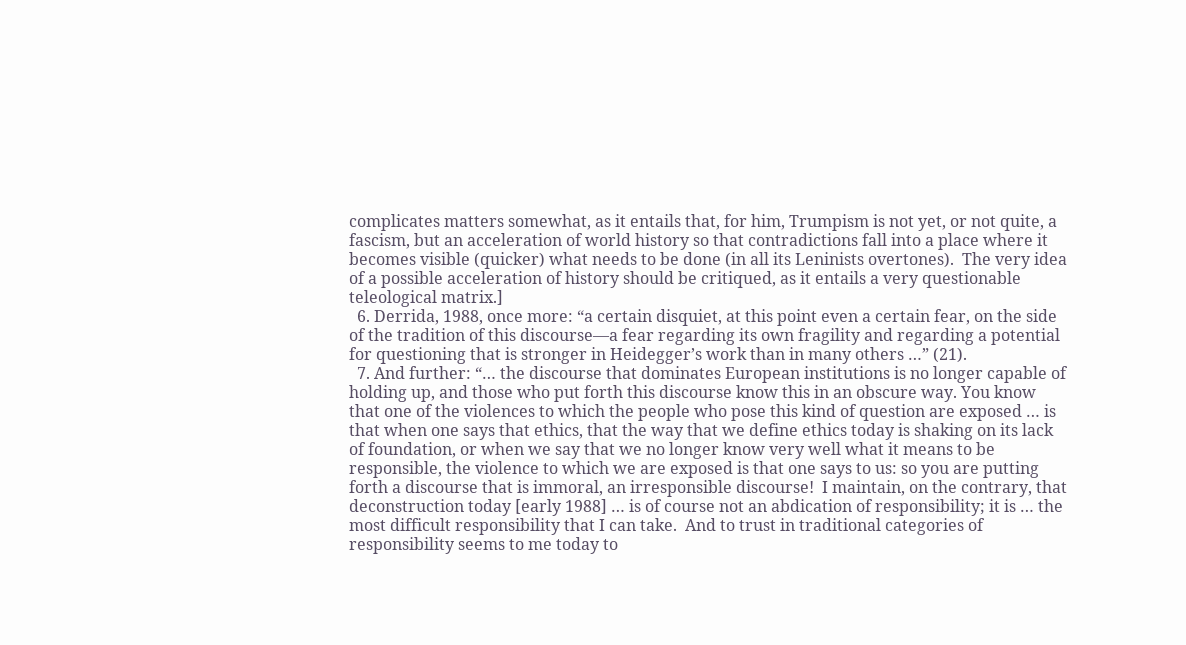complicates matters somewhat, as it entails that, for him, Trumpism is not yet, or not quite, a fascism, but an acceleration of world history so that contradictions fall into a place where it becomes visible (quicker) what needs to be done (in all its Leninists overtones).  The very idea of a possible acceleration of history should be critiqued, as it entails a very questionable teleological matrix.]
  6. Derrida, 1988, once more: “a certain disquiet, at this point even a certain fear, on the side of the tradition of this discourse—a fear regarding its own fragility and regarding a potential for questioning that is stronger in Heidegger’s work than in many others …” (21).
  7. And further: “… the discourse that dominates European institutions is no longer capable of holding up, and those who put forth this discourse know this in an obscure way. You know that one of the violences to which the people who pose this kind of question are exposed … is that when one says that ethics, that the way that we define ethics today is shaking on its lack of foundation, or when we say that we no longer know very well what it means to be responsible, the violence to which we are exposed is that one says to us: so you are putting forth a discourse that is immoral, an irresponsible discourse!  I maintain, on the contrary, that deconstruction today [early 1988] … is of course not an abdication of responsibility; it is … the most difficult responsibility that I can take.  And to trust in traditional categories of responsibility seems to me today to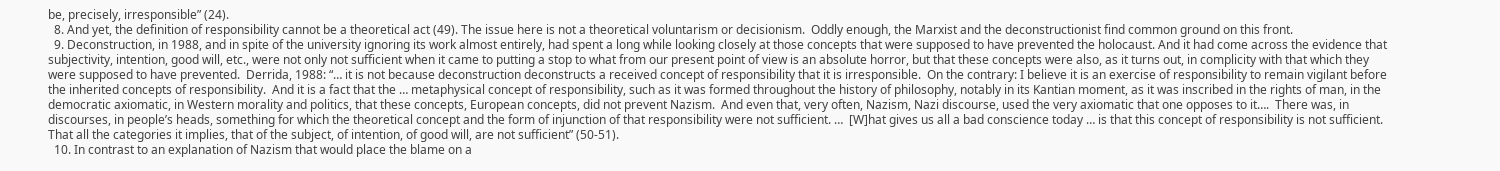be, precisely, irresponsible” (24).
  8. And yet, the definition of responsibility cannot be a theoretical act (49). The issue here is not a theoretical voluntarism or decisionism.  Oddly enough, the Marxist and the deconstructionist find common ground on this front.
  9. Deconstruction, in 1988, and in spite of the university ignoring its work almost entirely, had spent a long while looking closely at those concepts that were supposed to have prevented the holocaust. And it had come across the evidence that subjectivity, intention, good will, etc., were not only not sufficient when it came to putting a stop to what from our present point of view is an absolute horror, but that these concepts were also, as it turns out, in complicity with that which they were supposed to have prevented.  Derrida, 1988: “… it is not because deconstruction deconstructs a received concept of responsibility that it is irresponsible.  On the contrary: I believe it is an exercise of responsibility to remain vigilant before the inherited concepts of responsibility.  And it is a fact that the … metaphysical concept of responsibility, such as it was formed throughout the history of philosophy, notably in its Kantian moment, as it was inscribed in the rights of man, in the democratic axiomatic, in Western morality and politics, that these concepts, European concepts, did not prevent Nazism.  And even that, very often, Nazism, Nazi discourse, used the very axiomatic that one opposes to it….  There was, in discourses, in people’s heads, something for which the theoretical concept and the form of injunction of that responsibility were not sufficient. …  [W]hat gives us all a bad conscience today … is that this concept of responsibility is not sufficient.  That all the categories it implies, that of the subject, of intention, of good will, are not sufficient” (50-51).
  10. In contrast to an explanation of Nazism that would place the blame on a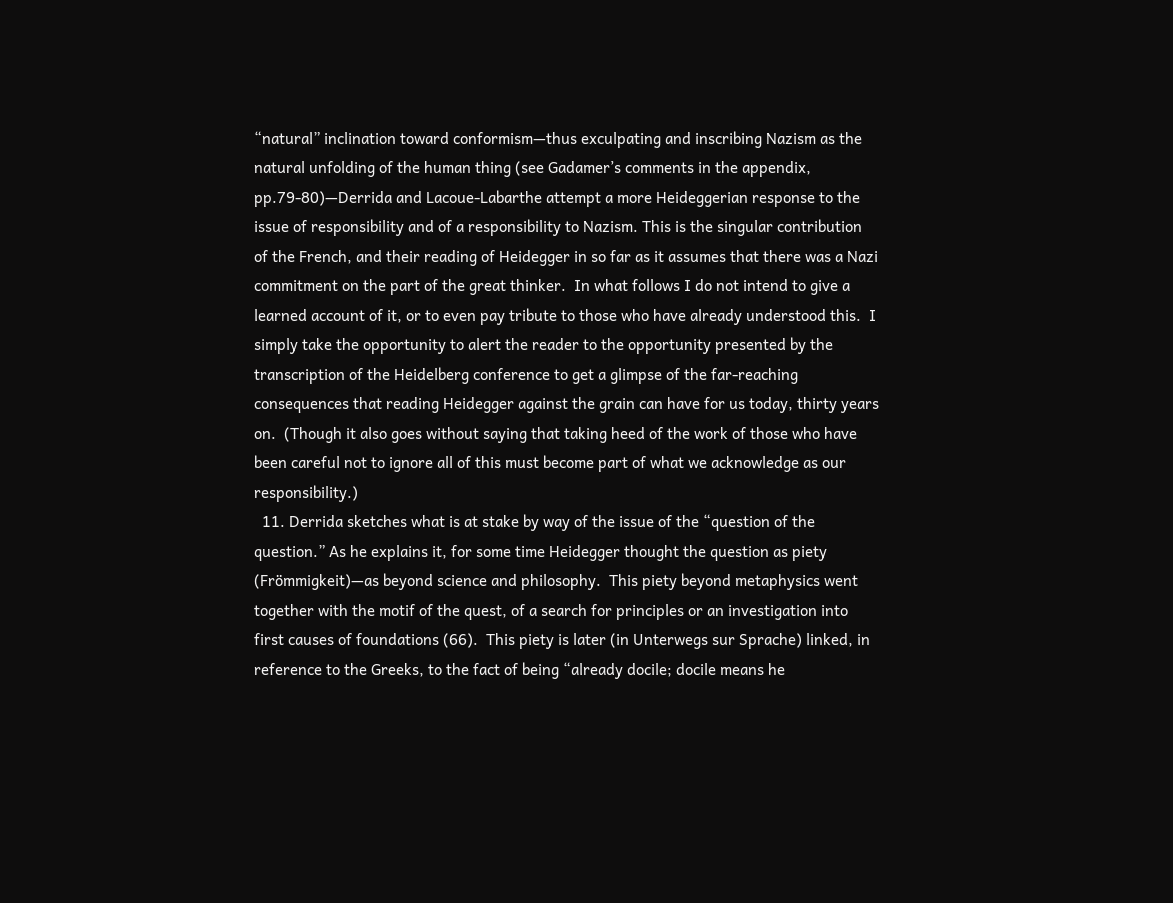“natural” inclination toward conformism—thus exculpating and inscribing Nazism as the natural unfolding of the human thing (see Gadamer’s comments in the appendix, pp.79-80)—Derrida and Lacoue-Labarthe attempt a more Heideggerian response to the issue of responsibility and of a responsibility to Nazism. This is the singular contribution of the French, and their reading of Heidegger in so far as it assumes that there was a Nazi commitment on the part of the great thinker.  In what follows I do not intend to give a learned account of it, or to even pay tribute to those who have already understood this.  I simply take the opportunity to alert the reader to the opportunity presented by the transcription of the Heidelberg conference to get a glimpse of the far-reaching consequences that reading Heidegger against the grain can have for us today, thirty years on.  (Though it also goes without saying that taking heed of the work of those who have been careful not to ignore all of this must become part of what we acknowledge as our responsibility.)
  11. Derrida sketches what is at stake by way of the issue of the “question of the question.” As he explains it, for some time Heidegger thought the question as piety (Frömmigkeit)—as beyond science and philosophy.  This piety beyond metaphysics went together with the motif of the quest, of a search for principles or an investigation into first causes of foundations (66).  This piety is later (in Unterwegs sur Sprache) linked, in reference to the Greeks, to the fact of being “already docile; docile means he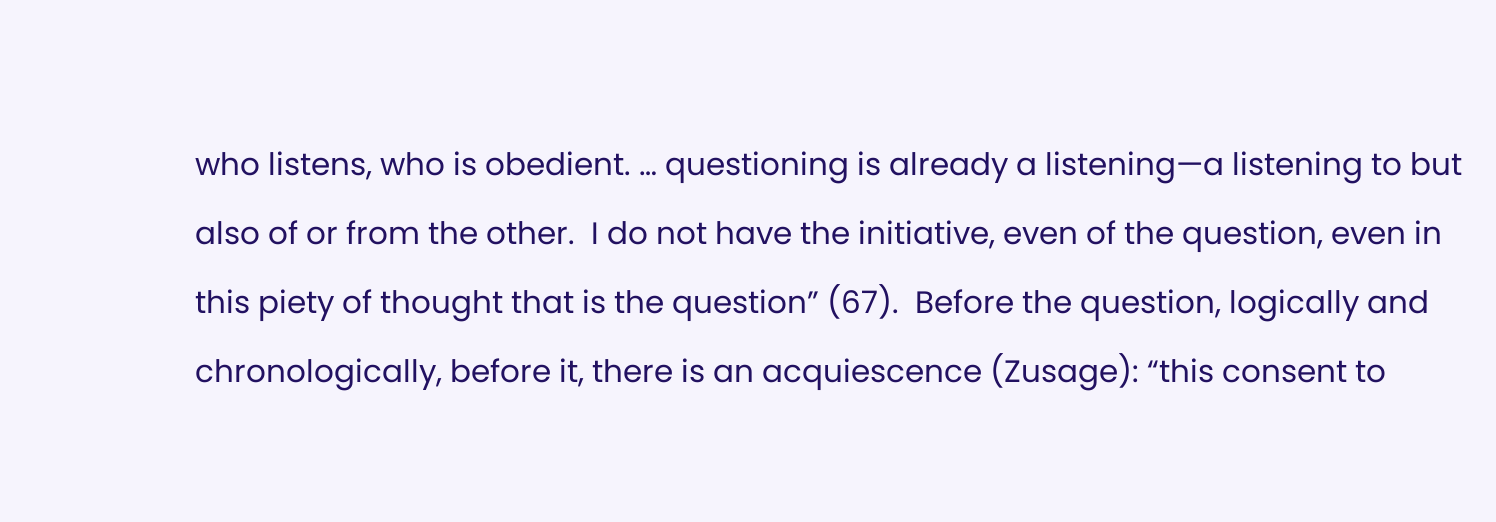who listens, who is obedient. … questioning is already a listening—a listening to but also of or from the other.  I do not have the initiative, even of the question, even in this piety of thought that is the question” (67).  Before the question, logically and chronologically, before it, there is an acquiescence (Zusage): “this consent to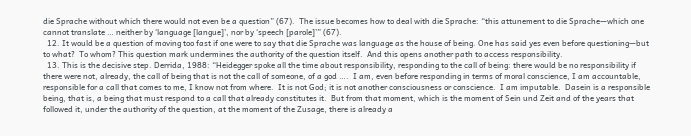die Sprache without which there would not even be a question” (67).  The issue becomes how to deal with die Sprache: “this attunement to die Sprache—which one cannot translate … neither by ‘language [langue]’, nor by ‘speech [parole]’” (67).
  12. It would be a question of moving too fast if one were to say that die Sprache was language as the house of being. One has said yes even before questioning—but to what?  To whom? This question mark undermines the authority of the question itself.  And this opens another path to access responsibility.
  13. This is the decisive step. Derrida, 1988: “Heidegger spoke all the time about responsibility, responding to the call of being: there would be no responsibility if there were not, already, the call of being that is not the call of someone, of a god ….  I am, even before responding in terms of moral conscience, I am accountable, responsible for a call that comes to me, I know not from where.  It is not God; it is not another consciousness or conscience.  I am imputable.  Dasein is a responsible being, that is, a being that must respond to a call that already constitutes it.  But from that moment, which is the moment of Sein und Zeit and of the years that followed it, under the authority of the question, at the moment of the Zusage, there is already a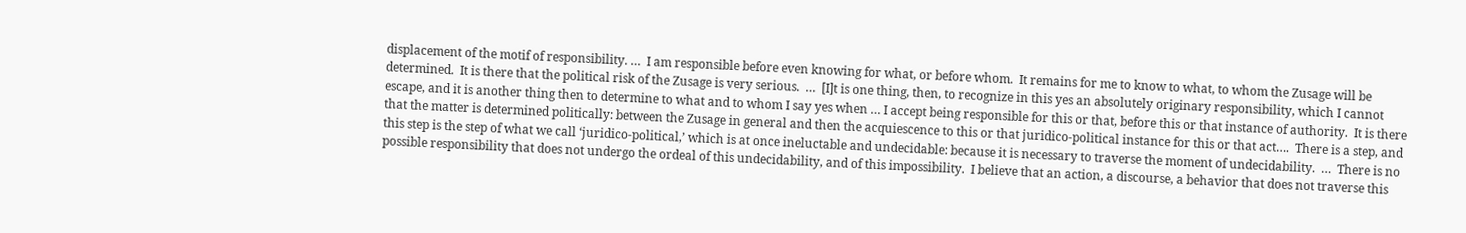displacement of the motif of responsibility. …  I am responsible before even knowing for what, or before whom.  It remains for me to know to what, to whom the Zusage will be determined.  It is there that the political risk of the Zusage is very serious.  …  [I]t is one thing, then, to recognize in this yes an absolutely originary responsibility, which I cannot escape, and it is another thing then to determine to what and to whom I say yes when … I accept being responsible for this or that, before this or that instance of authority.  It is there that the matter is determined politically: between the Zusage in general and then the acquiescence to this or that juridico-political instance for this or that act….  There is a step, and this step is the step of what we call ‘juridico-political,’ which is at once ineluctable and undecidable: because it is necessary to traverse the moment of undecidability.  …  There is no possible responsibility that does not undergo the ordeal of this undecidability, and of this impossibility.  I believe that an action, a discourse, a behavior that does not traverse this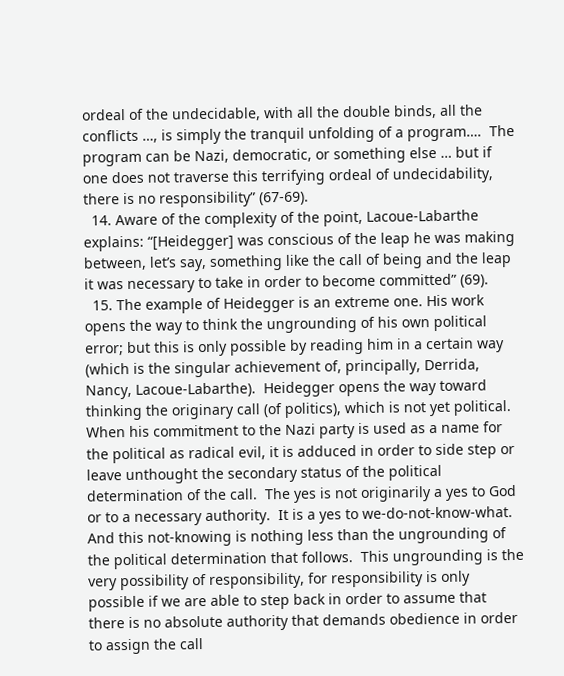ordeal of the undecidable, with all the double binds, all the conflicts …, is simply the tranquil unfolding of a program….  The program can be Nazi, democratic, or something else … but if one does not traverse this terrifying ordeal of undecidability, there is no responsibility” (67-69).
  14. Aware of the complexity of the point, Lacoue-Labarthe explains: “[Heidegger] was conscious of the leap he was making between, let’s say, something like the call of being and the leap it was necessary to take in order to become committed” (69).
  15. The example of Heidegger is an extreme one. His work opens the way to think the ungrounding of his own political error; but this is only possible by reading him in a certain way (which is the singular achievement of, principally, Derrida, Nancy, Lacoue-Labarthe).  Heidegger opens the way toward thinking the originary call (of politics), which is not yet political.   When his commitment to the Nazi party is used as a name for the political as radical evil, it is adduced in order to side step or leave unthought the secondary status of the political determination of the call.  The yes is not originarily a yes to God or to a necessary authority.  It is a yes to we-do-not-know-what.  And this not-knowing is nothing less than the ungrounding of the political determination that follows.  This ungrounding is the very possibility of responsibility, for responsibility is only possible if we are able to step back in order to assume that there is no absolute authority that demands obedience in order to assign the call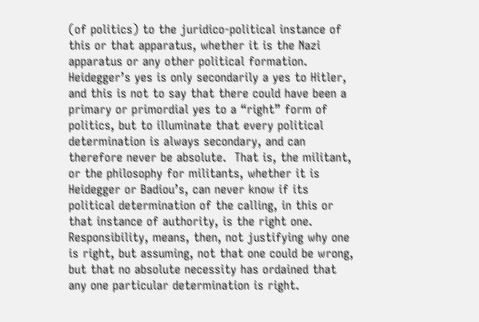(of politics) to the juridico-political instance of this or that apparatus, whether it is the Nazi apparatus or any other political formation.  Heidegger’s yes is only secondarily a yes to Hitler, and this is not to say that there could have been a primary or primordial yes to a “right” form of politics, but to illuminate that every political determination is always secondary, and can therefore never be absolute.  That is, the militant, or the philosophy for militants, whether it is Heidegger or Badiou’s, can never know if its political determination of the calling, in this or that instance of authority, is the right one.  Responsibility, means, then, not justifying why one is right, but assuming, not that one could be wrong, but that no absolute necessity has ordained that any one particular determination is right.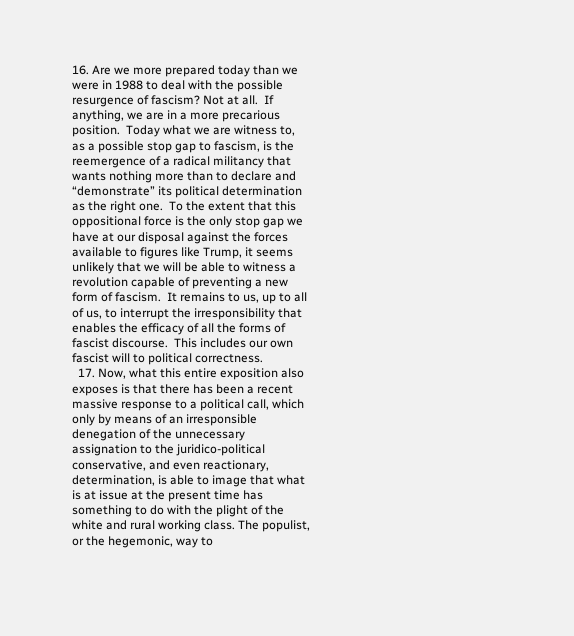16. Are we more prepared today than we were in 1988 to deal with the possible resurgence of fascism? Not at all.  If anything, we are in a more precarious position.  Today what we are witness to, as a possible stop gap to fascism, is the reemergence of a radical militancy that wants nothing more than to declare and “demonstrate” its political determination as the right one.  To the extent that this oppositional force is the only stop gap we have at our disposal against the forces available to figures like Trump, it seems unlikely that we will be able to witness a revolution capable of preventing a new form of fascism.  It remains to us, up to all of us, to interrupt the irresponsibility that enables the efficacy of all the forms of fascist discourse.  This includes our own fascist will to political correctness.
  17. Now, what this entire exposition also exposes is that there has been a recent massive response to a political call, which only by means of an irresponsible denegation of the unnecessary assignation to the juridico-political conservative, and even reactionary, determination, is able to image that what is at issue at the present time has something to do with the plight of the white and rural working class. The populist, or the hegemonic, way to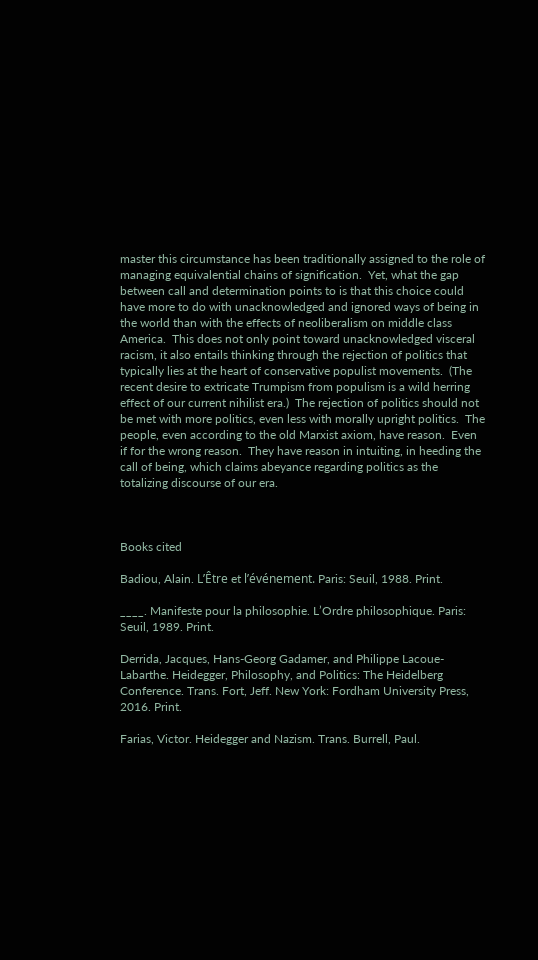master this circumstance has been traditionally assigned to the role of managing equivalential chains of signification.  Yet, what the gap between call and determination points to is that this choice could have more to do with unacknowledged and ignored ways of being in the world than with the effects of neoliberalism on middle class America.  This does not only point toward unacknowledged visceral racism, it also entails thinking through the rejection of politics that typically lies at the heart of conservative populist movements.  (The recent desire to extricate Trumpism from populism is a wild herring effect of our current nihilist era.)  The rejection of politics should not be met with more politics, even less with morally upright politics.  The people, even according to the old Marxist axiom, have reason.  Even if for the wrong reason.  They have reason in intuiting, in heeding the call of being, which claims abeyance regarding politics as the totalizing discourse of our era.



Books cited

Badiou, Alain. L’Être et l’événement. Paris: Seuil, 1988. Print.

____. Manifeste pour la philosophie. L’Ordre philosophique. Paris: Seuil, 1989. Print.

Derrida, Jacques, Hans-Georg Gadamer, and Philippe Lacoue-Labarthe. Heidegger, Philosophy, and Politics: The Heidelberg Conference. Trans. Fort, Jeff. New York: Fordham University Press, 2016. Print.

Farias, Victor. Heidegger and Nazism. Trans. Burrell, Paul.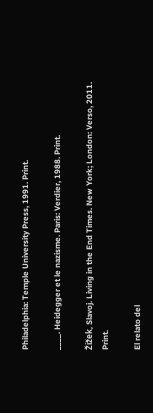Philadelphia: Temple University Press, 1991. Print.

____. Heidegger et le nazisme. Paris: Verdier, 1988. Print.

Žižek, Slavoj. Living in the End Times. New York; London: Verso, 2011. Print.

El relato del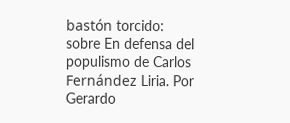bastón torcido: sobre En defensa del populismo de Carlos Fernández Liria. Por Gerardo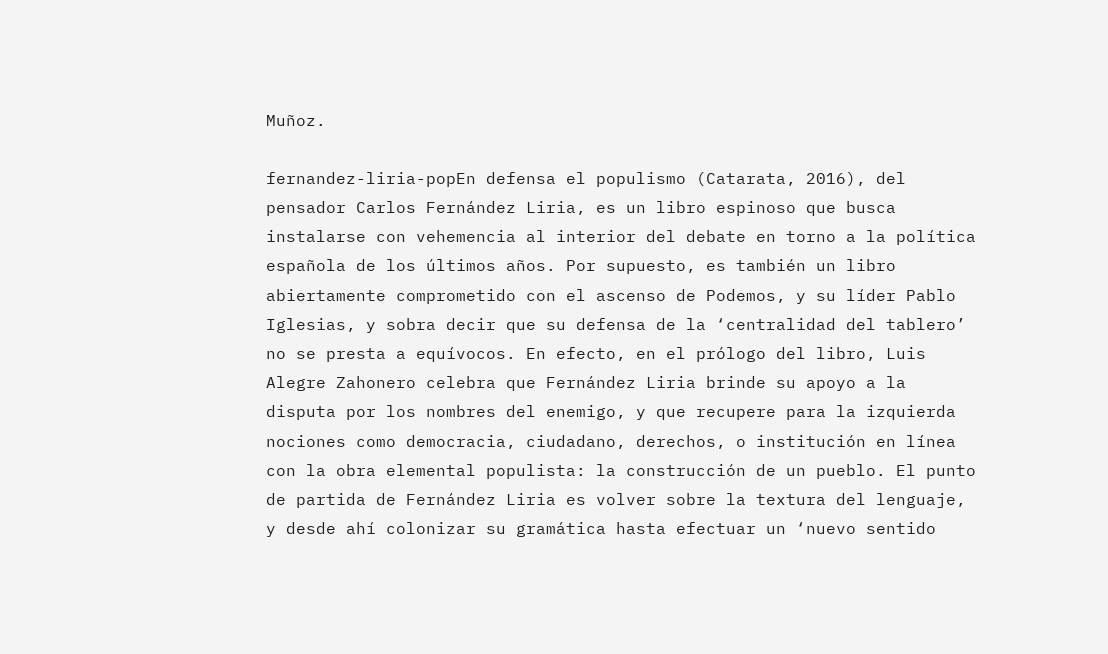Muñoz.

fernandez-liria-popEn defensa el populismo (Catarata, 2016), del pensador Carlos Fernández Liria, es un libro espinoso que busca instalarse con vehemencia al interior del debate en torno a la política española de los últimos años. Por supuesto, es también un libro abiertamente comprometido con el ascenso de Podemos, y su líder Pablo Iglesias, y sobra decir que su defensa de la ‘centralidad del tablero’ no se presta a equívocos. En efecto, en el prólogo del libro, Luis Alegre Zahonero celebra que Fernández Liria brinde su apoyo a la disputa por los nombres del enemigo, y que recupere para la izquierda nociones como democracia, ciudadano, derechos, o institución en línea con la obra elemental populista: la construcción de un pueblo. El punto de partida de Fernández Liria es volver sobre la textura del lenguaje, y desde ahí colonizar su gramática hasta efectuar un ‘nuevo sentido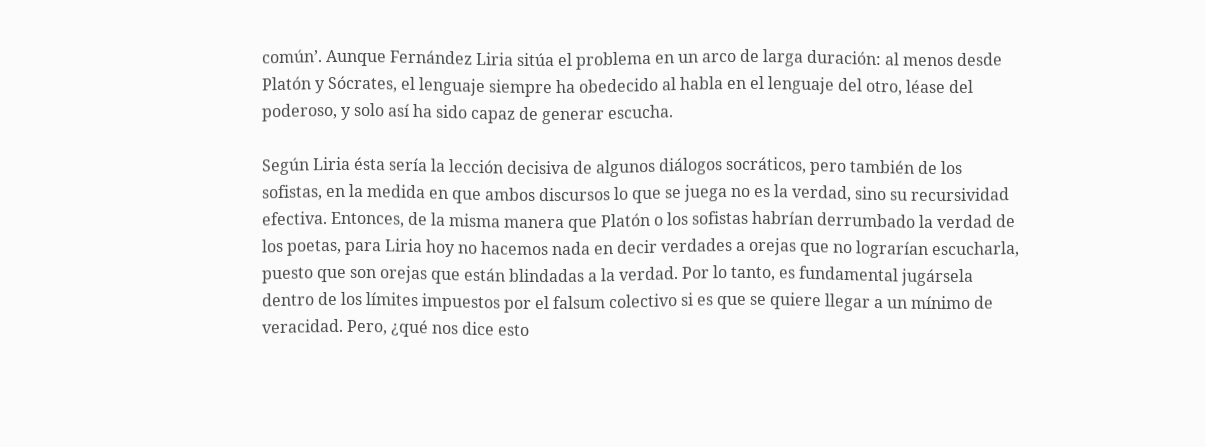común’. Aunque Fernández Liria sitúa el problema en un arco de larga duración: al menos desde Platón y Sócrates, el lenguaje siempre ha obedecido al habla en el lenguaje del otro, léase del poderoso, y solo así ha sido capaz de generar escucha.

Según Liria ésta sería la lección decisiva de algunos diálogos socráticos, pero también de los sofistas, en la medida en que ambos discursos lo que se juega no es la verdad, sino su recursividad efectiva. Entonces, de la misma manera que Platón o los sofistas habrían derrumbado la verdad de los poetas, para Liria hoy no hacemos nada en decir verdades a orejas que no lograrían escucharla, puesto que son orejas que están blindadas a la verdad. Por lo tanto, es fundamental jugársela dentro de los límites impuestos por el falsum colectivo si es que se quiere llegar a un mínimo de veracidad. Pero, ¿qué nos dice esto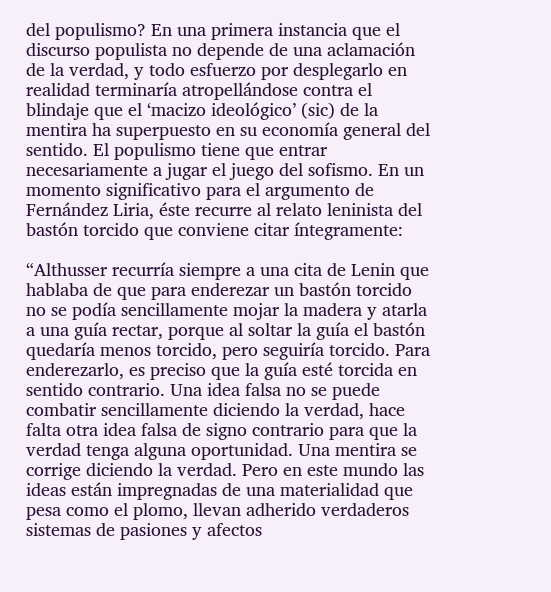del populismo? En una primera instancia que el discurso populista no depende de una aclamación de la verdad, y todo esfuerzo por desplegarlo en realidad terminaría atropellándose contra el blindaje que el ‘macizo ideológico’ (sic) de la mentira ha superpuesto en su economía general del sentido. El populismo tiene que entrar necesariamente a jugar el juego del sofismo. En un momento significativo para el argumento de Fernández Liria, éste recurre al relato leninista del bastón torcido que conviene citar íntegramente:

“Althusser recurría siempre a una cita de Lenin que hablaba de que para enderezar un bastón torcido no se podía sencillamente mojar la madera y atarla a una guía rectar, porque al soltar la guía el bastón quedaría menos torcido, pero seguiría torcido. Para enderezarlo, es preciso que la guía esté torcida en sentido contrario. Una idea falsa no se puede combatir sencillamente diciendo la verdad, hace falta otra idea falsa de signo contrario para que la verdad tenga alguna oportunidad. Una mentira se corrige diciendo la verdad. Pero en este mundo las ideas están impregnadas de una materialidad que pesa como el plomo, llevan adherido verdaderos sistemas de pasiones y afectos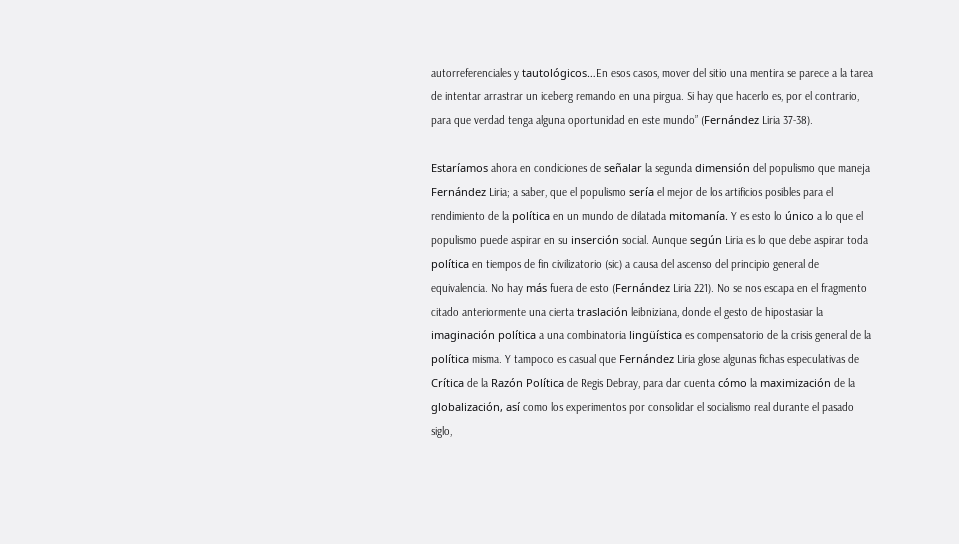autorreferenciales y tautológicos…En esos casos, mover del sitio una mentira se parece a la tarea de intentar arrastrar un iceberg remando en una pirgua. Si hay que hacerlo es, por el contrario, para que verdad tenga alguna oportunidad en este mundo” (Fernández Liria 37-38).

Estaríamos ahora en condiciones de señalar la segunda dimensión del populismo que maneja Fernández Liria; a saber, que el populismo sería el mejor de los artificios posibles para el rendimiento de la política en un mundo de dilatada mitomanía. Y es esto lo único a lo que el populismo puede aspirar en su inserción social. Aunque según Liria es lo que debe aspirar toda política en tiempos de fin civilizatorio (sic) a causa del ascenso del principio general de equivalencia. No hay más fuera de esto (Fernández Liria 221). No se nos escapa en el fragmento citado anteriormente una cierta traslación leibniziana, donde el gesto de hipostasiar la imaginación política a una combinatoria lingüística es compensatorio de la crisis general de la política misma. Y tampoco es casual que Fernández Liria glose algunas fichas especulativas de Crítica de la Razón Política de Regis Debray, para dar cuenta cómo la maximización de la globalización, así como los experimentos por consolidar el socialismo real durante el pasado siglo,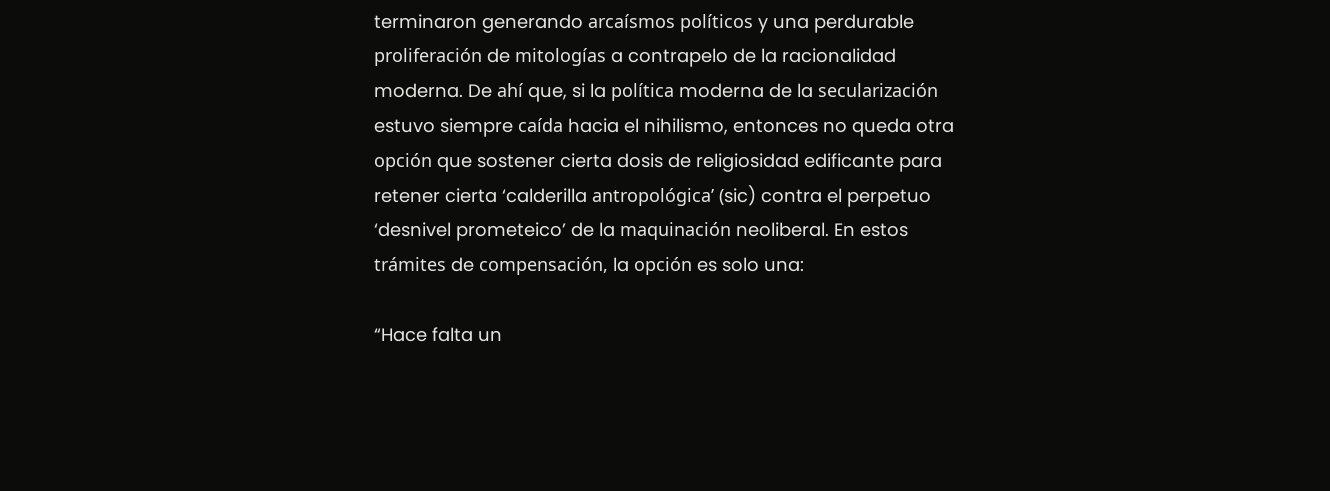terminaron generando arcaísmos políticos y una perdurable proliferación de mitologías a contrapelo de la racionalidad moderna. De ahí que, si la política moderna de la secularización estuvo siempre caída hacia el nihilismo, entonces no queda otra opción que sostener cierta dosis de religiosidad edificante para retener cierta ‘calderilla antropológica’ (sic) contra el perpetuo ‘desnivel prometeico’ de la maquinación neoliberal. En estos trámites de compensación, la opción es solo una:

“Hace falta un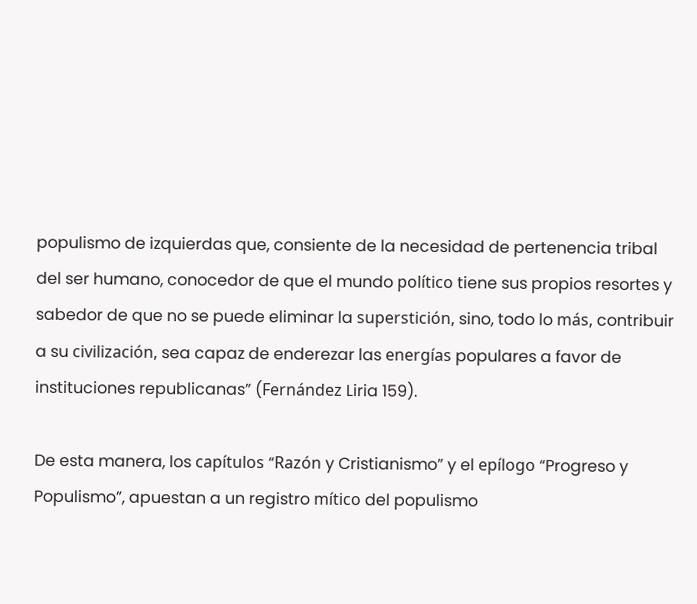populismo de izquierdas que, consiente de la necesidad de pertenencia tribal del ser humano, conocedor de que el mundo político tiene sus propios resortes y sabedor de que no se puede eliminar la superstición, sino, todo lo más, contribuir a su civilización, sea capaz de enderezar las energías populares a favor de instituciones republicanas” (Fernández Liria 159).

De esta manera, los capítulos “Razón y Cristianismo” y el epílogo “Progreso y Populismo”, apuestan a un registro mítico del populismo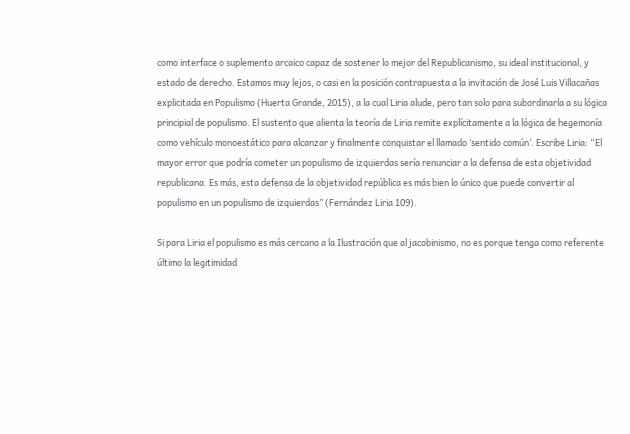como interface o suplemento arcaico capaz de sostener lo mejor del Republicanismo, su ideal institucional, y estado de derecho. Estamos muy lejos, o casi en la posición contrapuesta a la invitación de José Luis Villacañas explicitada en Populismo (Huerta Grande, 2015), a la cual Liria alude, pero tan solo para subordinarla a su lógica principial de populismo. El sustento que alienta la teoría de Liria remite explícitamente a la lógica de hegemonía como vehículo monoestático para alcanzar y finalmente conquistar el llamado ‘sentido común’. Escribe Liria: “El mayor error que podría cometer un populismo de izquierdas sería renunciar a la defensa de esta objetividad republicana. Es más, esta defensa de la objetividad república es más bien lo único que puede convertir al populismo en un populismo de izquierdas” (Fernández Liria 109).

Si para Liria el populismo es más cercano a la Ilustración que al jacobinismo, no es porque tenga como referente último la legitimidad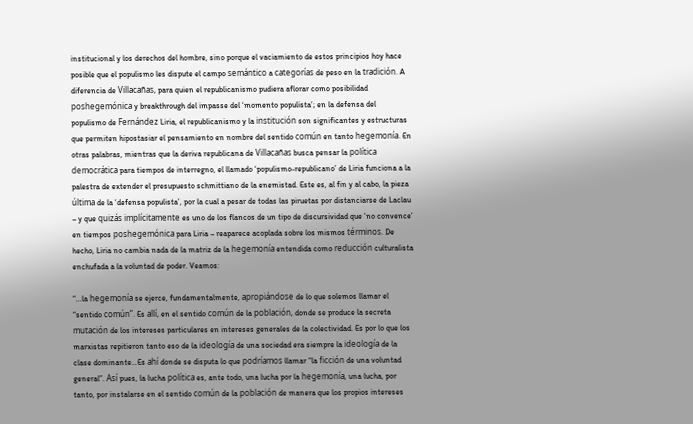institucional y los derechos del hombre, sino porque el vaciamiento de estos principios hoy hace posible que el populismo les dispute el campo semántico a categorías de peso en la tradición. A diferencia de Villacañas, para quien el republicanismo pudiera aflorar como posibilidad poshegemónica y breakthrough del impasse del ‘momento populista’; en la defensa del populismo de Fernández Liria, el republicanismo y la institución son significantes y estructuras que permiten hipostasiar el pensamiento en nombre del sentido común en tanto hegemonía. En otras palabras, mientras que la deriva republicana de Villacañas busca pensar la política democrática para tiempos de interregno, el llamado ‘populismo-republicano’ de Liria funciona a la palestra de extender el presupuesto schmittiano de la enemistad. Este es, al fin y al cabo, la pieza última de la ‘defensa populista’, por la cual a pesar de todas las piruetas por distanciarse de Laclau – y que quizás implícitamente es uno de los flancos de un tipo de discursividad que ‘no convence’ en tiempos poshegemónica para Liria – reaparece acoplada sobre los mismos términos. De hecho, Liria no cambia nada de la matriz de la hegemonía entendida como reducción culturalista enchufada a la voluntad de poder. Veamos:

“…la hegemonía se ejerce, fundamentalmente, apropiándose de lo que solemos llamar el “sentido común”. Es allí, en el sentido común de la población, donde se produce la secreta mutación de los intereses particulares en intereses generales de la colectividad. Es por lo que los marxistas repitieron tanto eso de la ideología de una sociedad era siempre la ideología de la clase dominante…Es ahí donde se disputa lo que podríamos llamar “la ficción de una voluntad general”. Así pues, la lucha política es, ante todo, una lucha por la hegemonía, una lucha, por tanto, por instalarse en el sentido común de la población de manera que los propios intereses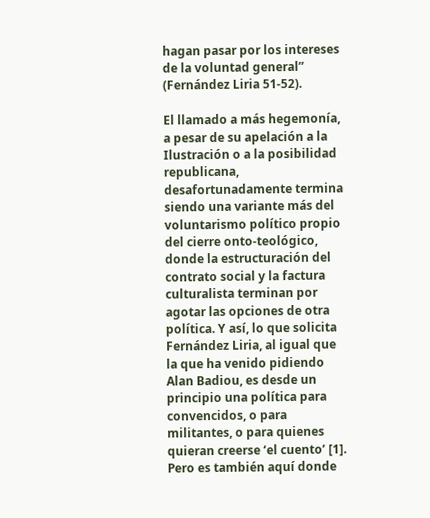hagan pasar por los intereses de la voluntad general” (Fernández Liria 51-52).

El llamado a más hegemonía, a pesar de su apelación a la Ilustración o a la posibilidad republicana, desafortunadamente termina siendo una variante más del voluntarismo político propio del cierre onto-teológico, donde la estructuración del contrato social y la factura culturalista terminan por agotar las opciones de otra política. Y así, lo que solicita Fernández Liria, al igual que la que ha venido pidiendo Alan Badiou, es desde un principio una política para convencidos, o para militantes, o para quienes quieran creerse ‘el cuento’ [1]. Pero es también aquí donde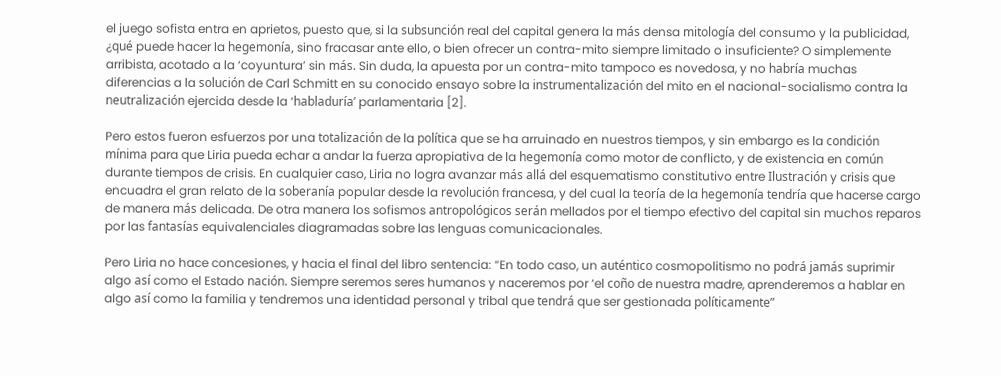el juego sofista entra en aprietos, puesto que, si la subsunción real del capital genera la más densa mitología del consumo y la publicidad, ¿qué puede hacer la hegemonía, sino fracasar ante ello, o bien ofrecer un contra-mito siempre limitado o insuficiente? O simplemente arribista, acotado a la ‘coyuntura’ sin más. Sin duda, la apuesta por un contra-mito tampoco es novedosa, y no habría muchas diferencias a la solución de Carl Schmitt en su conocido ensayo sobre la instrumentalización del mito en el nacional-socialismo contra la neutralización ejercida desde la ‘habladuría’ parlamentaria [2].

Pero estos fueron esfuerzos por una totalización de la política que se ha arruinado en nuestros tiempos, y sin embargo es la condición mínima para que Liria pueda echar a andar la fuerza apropiativa de la hegemonía como motor de conflicto, y de existencia en común durante tiempos de crisis. En cualquier caso, Liria no logra avanzar más allá del esquematismo constitutivo entre Ilustración y crisis que encuadra el gran relato de la soberanía popular desde la revolución francesa, y del cual la teoría de la hegemonía tendría que hacerse cargo de manera más delicada. De otra manera los sofismos antropológicos serán mellados por el tiempo efectivo del capital sin muchos reparos por las fantasías equivalenciales diagramadas sobre las lenguas comunicacionales.

Pero Liria no hace concesiones, y hacia el final del libro sentencia: “En todo caso, un auténtico cosmopolitismo no podrá jamás suprimir algo así como el Estado nación. Siempre seremos seres humanos y naceremos por ‘el coño de nuestra madre, aprenderemos a hablar en algo así como la familia y tendremos una identidad personal y tribal que tendrá que ser gestionada políticamente”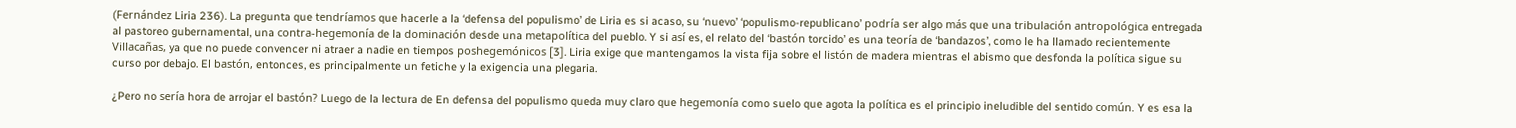(Fernández Liria 236). La pregunta que tendríamos que hacerle a la ‘defensa del populismo’ de Liria es si acaso, su ‘nuevo’ ‘populismo-republicano’ podría ser algo más que una tribulación antropológica entregada al pastoreo gubernamental, una contra-hegemonía de la dominación desde una metapolítica del pueblo. Y si así es, el relato del ‘bastón torcido’ es una teoría de ‘bandazos’, como le ha llamado recientemente Villacañas, ya que no puede convencer ni atraer a nadie en tiempos poshegemónicos [3]. Liria exige que mantengamos la vista fija sobre el listón de madera mientras el abismo que desfonda la política sigue su curso por debajo. El bastón, entonces, es principalmente un fetiche y la exigencia una plegaria.

¿Pero no sería hora de arrojar el bastón? Luego de la lectura de En defensa del populismo queda muy claro que hegemonía como suelo que agota la política es el principio ineludible del sentido común. Y es esa la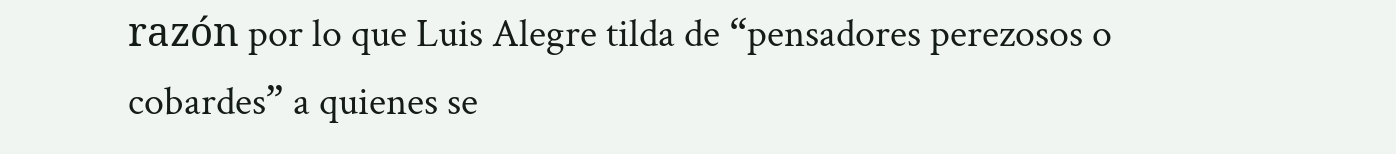razón por lo que Luis Alegre tilda de “pensadores perezosos o cobardes” a quienes se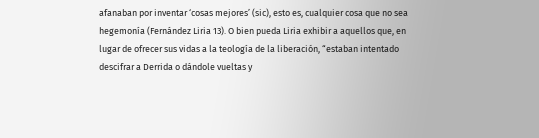afanaban por inventar ‘cosas mejores’ (sic), esto es, cualquier cosa que no sea hegemonía (Fernández Liria 13). O bien pueda Liria exhibir a aquellos que, en lugar de ofrecer sus vidas a la teología de la liberación, “estaban intentado descifrar a Derrida o dándole vueltas y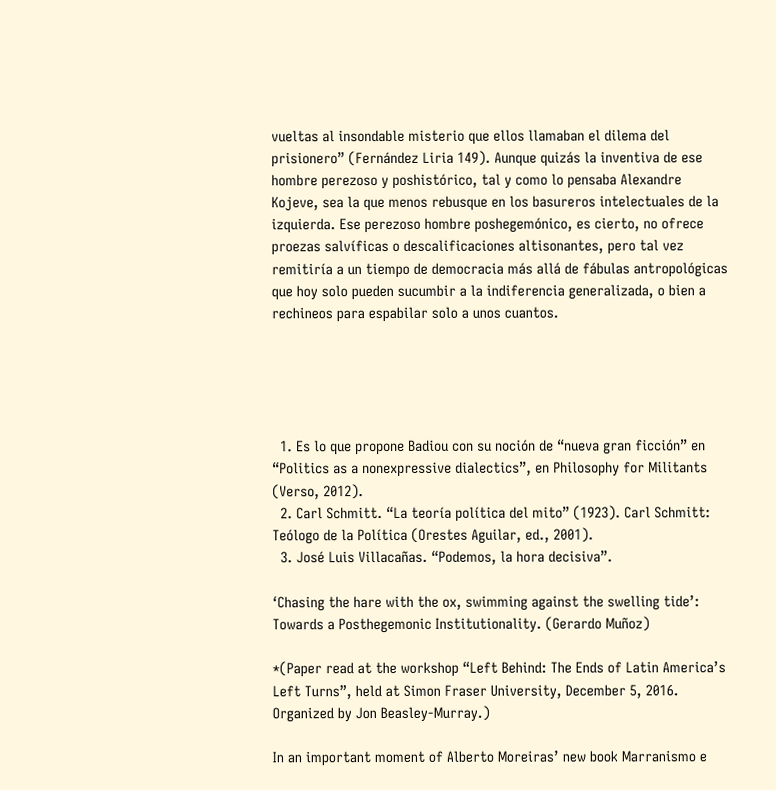vueltas al insondable misterio que ellos llamaban el dilema del prisionero” (Fernández Liria 149). Aunque quizás la inventiva de ese hombre perezoso y poshistórico, tal y como lo pensaba Alexandre Kojeve, sea la que menos rebusque en los basureros intelectuales de la izquierda. Ese perezoso hombre poshegemónico, es cierto, no ofrece proezas salvíficas o descalificaciones altisonantes, pero tal vez remitiría a un tiempo de democracia más allá de fábulas antropológicas que hoy solo pueden sucumbir a la indiferencia generalizada, o bien a rechineos para espabilar solo a unos cuantos.





  1. Es lo que propone Badiou con su noción de “nueva gran ficción” en “Politics as a nonexpressive dialectics”, en Philosophy for Militants (Verso, 2012).
  2. Carl Schmitt. “La teoría política del mito” (1923). Carl Schmitt: Teólogo de la Política (Orestes Aguilar, ed., 2001).
  3. José Luis Villacañas. “Podemos, la hora decisiva”.

‘Chasing the hare with the ox, swimming against the swelling tide’: Towards a Posthegemonic Institutionality. (Gerardo Muñoz)

*(Paper read at the workshop “Left Behind: The Ends of Latin America’s Left Turns”, held at Simon Fraser University, December 5, 2016. Organized by Jon Beasley-Murray.)

In an important moment of Alberto Moreiras’ new book Marranismo e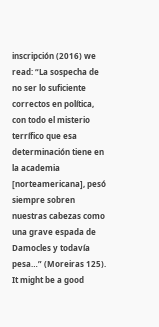inscripción (2016) we read: “La sospecha de no ser lo suficiente correctos en política, con todo el misterio terrífico que esa determinación tiene en la academia [norteamericana], pesó siempre sobren nuestras cabezas como una grave espada de Damocles y todavía pesa…” (Moreiras 125). It might be a good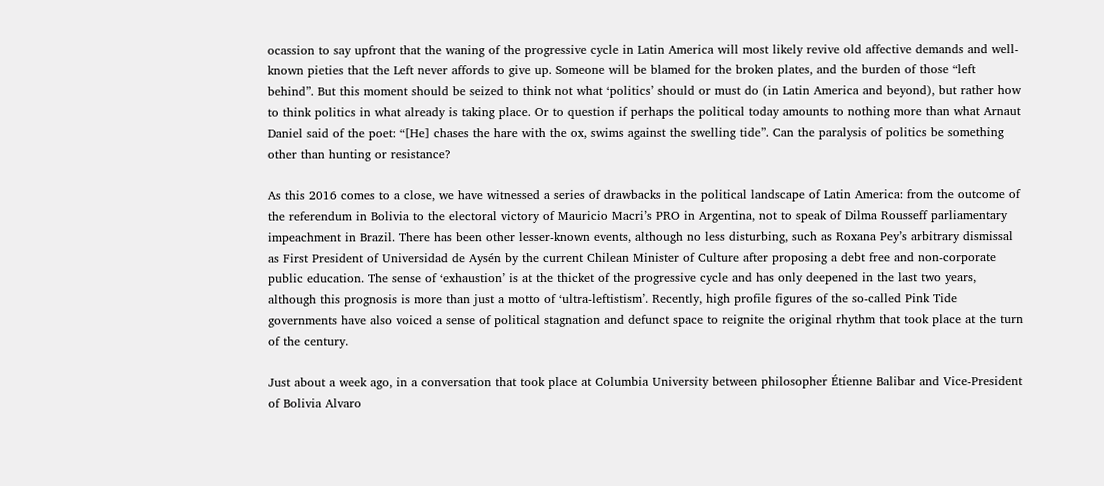ocassion to say upfront that the waning of the progressive cycle in Latin America will most likely revive old affective demands and well-known pieties that the Left never affords to give up. Someone will be blamed for the broken plates, and the burden of those “left behind”. But this moment should be seized to think not what ‘politics’ should or must do (in Latin America and beyond), but rather how to think politics in what already is taking place. Or to question if perhaps the political today amounts to nothing more than what Arnaut Daniel said of the poet: “[He] chases the hare with the ox, swims against the swelling tide”. Can the paralysis of politics be something other than hunting or resistance?

As this 2016 comes to a close, we have witnessed a series of drawbacks in the political landscape of Latin America: from the outcome of the referendum in Bolivia to the electoral victory of Mauricio Macri’s PRO in Argentina, not to speak of Dilma Rousseff parliamentary impeachment in Brazil. There has been other lesser-known events, although no less disturbing, such as Roxana Pey’s arbitrary dismissal as First President of Universidad de Aysén by the current Chilean Minister of Culture after proposing a debt free and non-corporate public education. The sense of ‘exhaustion’ is at the thicket of the progressive cycle and has only deepened in the last two years, although this prognosis is more than just a motto of ‘ultra-leftistism’. Recently, high profile figures of the so-called Pink Tide governments have also voiced a sense of political stagnation and defunct space to reignite the original rhythm that took place at the turn of the century.

Just about a week ago, in a conversation that took place at Columbia University between philosopher Étienne Balibar and Vice-President of Bolivia Alvaro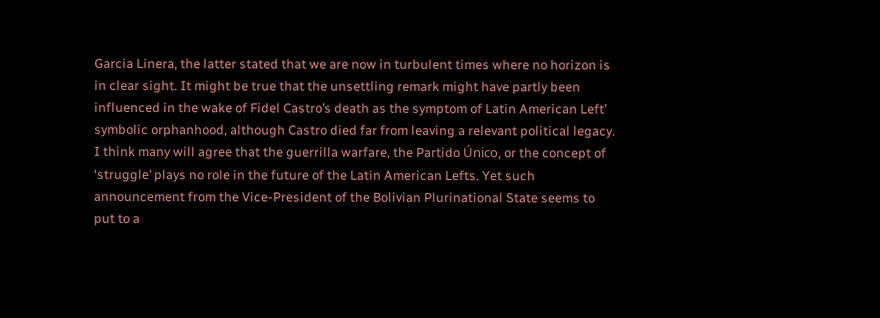Garcia Linera, the latter stated that we are now in turbulent times where no horizon is in clear sight. It might be true that the unsettling remark might have partly been influenced in the wake of Fidel Castro’s death as the symptom of Latin American Left’ symbolic orphanhood, although Castro died far from leaving a relevant political legacy. I think many will agree that the guerrilla warfare, the Partido Único, or the concept of ‘struggle’ plays no role in the future of the Latin American Lefts. Yet such announcement from the Vice-President of the Bolivian Plurinational State seems to put to a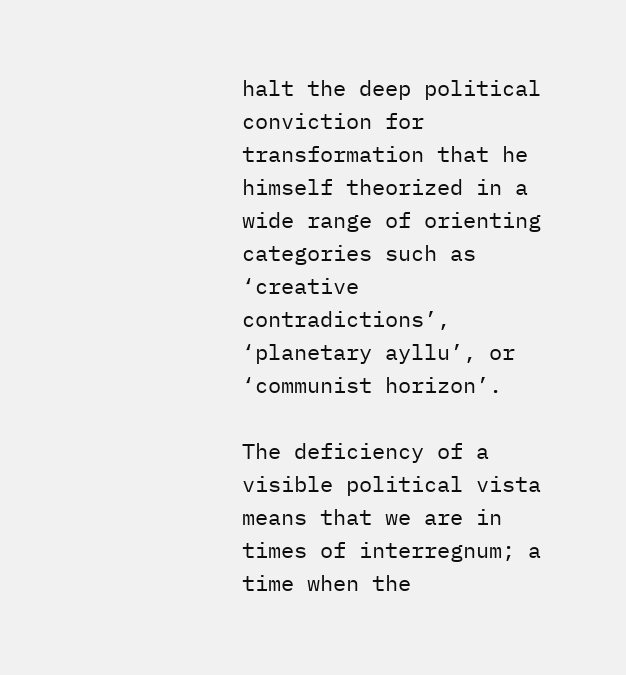halt the deep political conviction for transformation that he himself theorized in a wide range of orienting categories such as ‘creative contradictions’, ‘planetary ayllu’, or ‘communist horizon’.

The deficiency of a visible political vista means that we are in times of interregnum; a time when the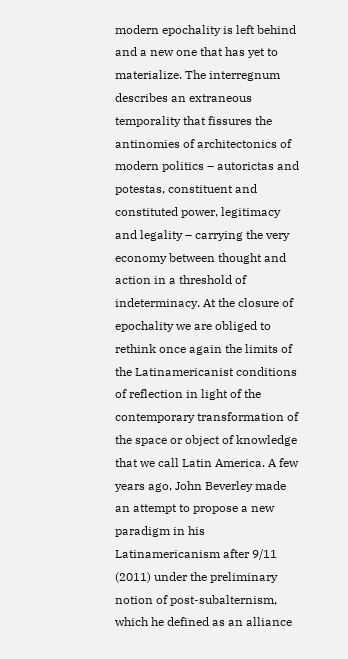modern epochality is left behind and a new one that has yet to materialize. The interregnum describes an extraneous temporality that fissures the antinomies of architectonics of modern politics – autorictas and potestas, constituent and constituted power, legitimacy and legality – carrying the very economy between thought and action in a threshold of indeterminacy. At the closure of epochality we are obliged to rethink once again the limits of the Latinamericanist conditions of reflection in light of the contemporary transformation of the space or object of knowledge that we call Latin America. A few years ago, John Beverley made an attempt to propose a new paradigm in his Latinamericanism after 9/11 (2011) under the preliminary notion of post-subalternism, which he defined as an alliance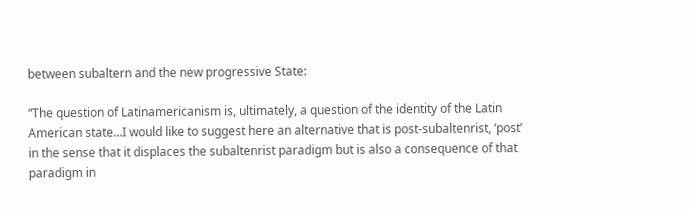between subaltern and the new progressive State:

“The question of Latinamericanism is, ultimately, a question of the identity of the Latin American state…I would like to suggest here an alternative that is post-subaltenrist, ‘post’ in the sense that it displaces the subaltenrist paradigm but is also a consequence of that paradigm in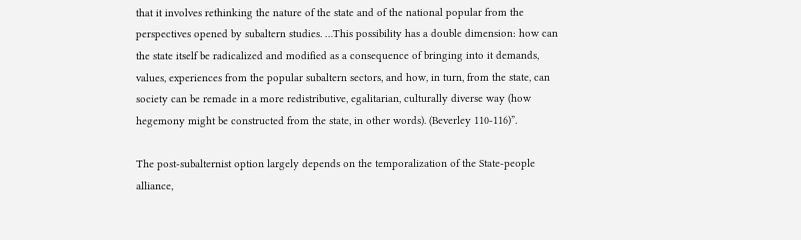that it involves rethinking the nature of the state and of the national popular from the perspectives opened by subaltern studies. …This possibility has a double dimension: how can the state itself be radicalized and modified as a consequence of bringing into it demands, values, experiences from the popular subaltern sectors, and how, in turn, from the state, can society can be remade in a more redistributive, egalitarian, culturally diverse way (how hegemony might be constructed from the state, in other words). (Beverley 110-116)”.

The post-subalternist option largely depends on the temporalization of the State-people alliance,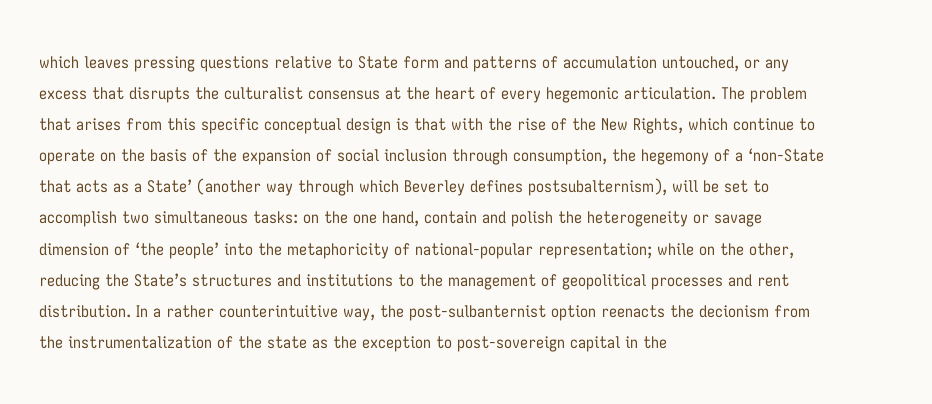which leaves pressing questions relative to State form and patterns of accumulation untouched, or any excess that disrupts the culturalist consensus at the heart of every hegemonic articulation. The problem that arises from this specific conceptual design is that with the rise of the New Rights, which continue to operate on the basis of the expansion of social inclusion through consumption, the hegemony of a ‘non-State that acts as a State’ (another way through which Beverley defines postsubalternism), will be set to accomplish two simultaneous tasks: on the one hand, contain and polish the heterogeneity or savage dimension of ‘the people’ into the metaphoricity of national-popular representation; while on the other, reducing the State’s structures and institutions to the management of geopolitical processes and rent distribution. In a rather counterintuitive way, the post-sulbanternist option reenacts the decionism from the instrumentalization of the state as the exception to post-sovereign capital in the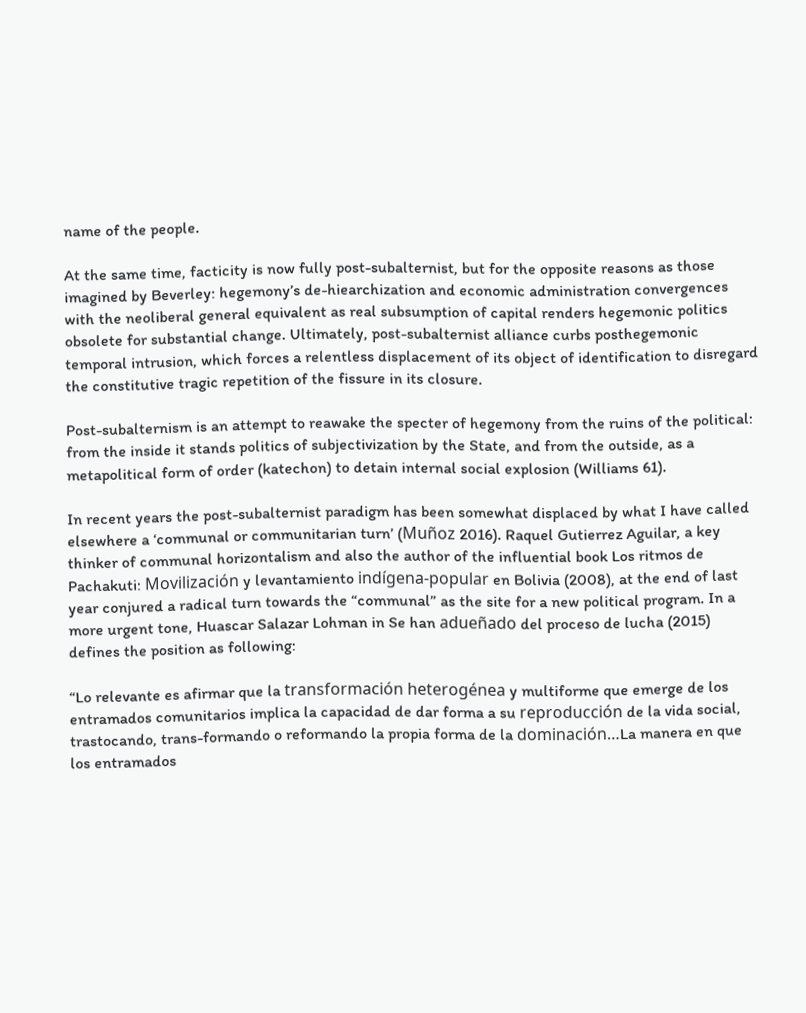name of the people.

At the same time, facticity is now fully post-subalternist, but for the opposite reasons as those imagined by Beverley: hegemony’s de-hiearchization and economic administration convergences with the neoliberal general equivalent as real subsumption of capital renders hegemonic politics obsolete for substantial change. Ultimately, post-subalternist alliance curbs posthegemonic temporal intrusion, which forces a relentless displacement of its object of identification to disregard the constitutive tragic repetition of the fissure in its closure.

Post-subalternism is an attempt to reawake the specter of hegemony from the ruins of the political: from the inside it stands politics of subjectivization by the State, and from the outside, as a metapolitical form of order (katechon) to detain internal social explosion (Williams 61).

In recent years the post-subalternist paradigm has been somewhat displaced by what I have called elsewhere a ‘communal or communitarian turn’ (Muñoz 2016). Raquel Gutierrez Aguilar, a key thinker of communal horizontalism and also the author of the influential book Los ritmos de Pachakuti: Movilización y levantamiento indígena-popular en Bolivia (2008), at the end of last year conjured a radical turn towards the “communal” as the site for a new political program. In a more urgent tone, Huascar Salazar Lohman in Se han adueñado del proceso de lucha (2015) defines the position as following:

“Lo relevante es afirmar que la transformación heterogénea y multiforme que emerge de los entramados comunitarios implica la capacidad de dar forma a su reproducción de la vida social, trastocando, trans-formando o reformando la propia forma de la dominación…La manera en que los entramados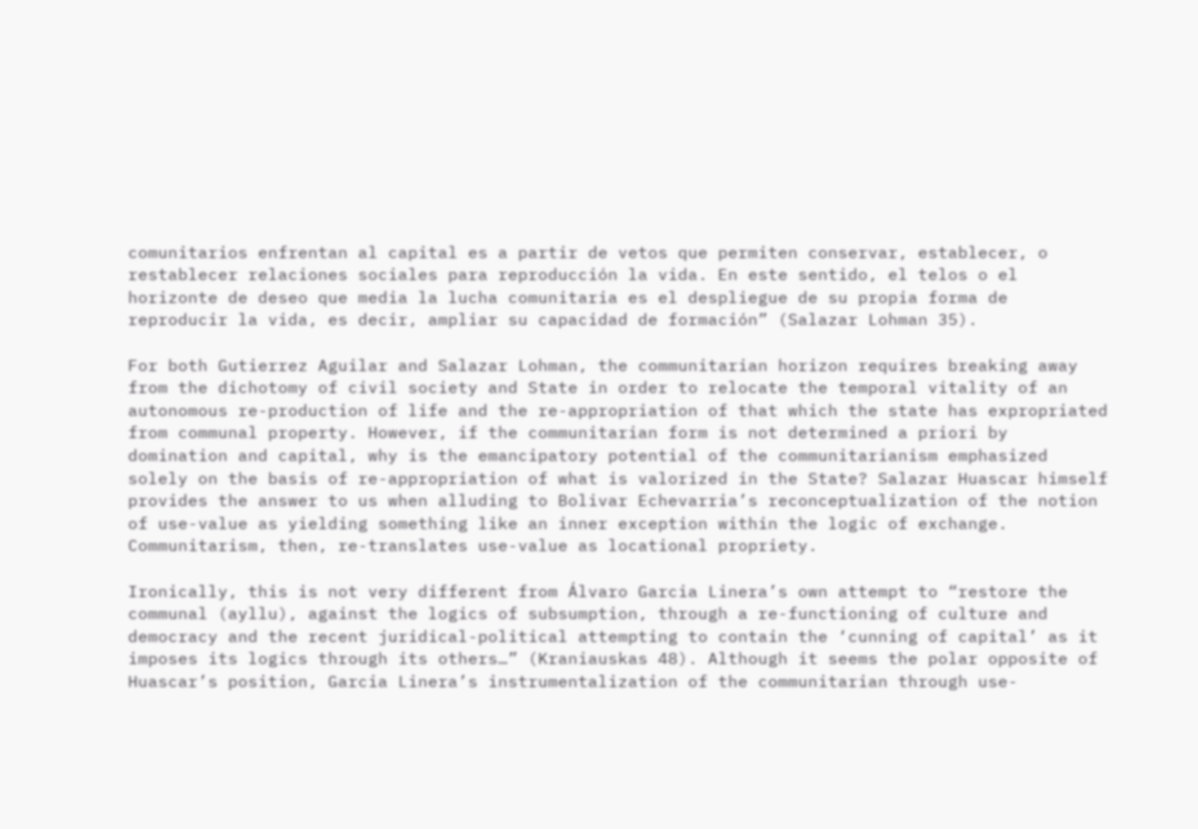comunitarios enfrentan al capital es a partir de vetos que permiten conservar, establecer, o restablecer relaciones sociales para reproducción la vida. En este sentido, el telos o el horizonte de deseo que media la lucha comunitaria es el despliegue de su propia forma de reproducir la vida, es decir, ampliar su capacidad de formación” (Salazar Lohman 35).

For both Gutierrez Aguilar and Salazar Lohman, the communitarian horizon requires breaking away from the dichotomy of civil society and State in order to relocate the temporal vitality of an autonomous re-production of life and the re-appropriation of that which the state has expropriated from communal property. However, if the communitarian form is not determined a priori by domination and capital, why is the emancipatory potential of the communitarianism emphasized solely on the basis of re-appropriation of what is valorized in the State? Salazar Huascar himself provides the answer to us when alluding to Bolivar Echevarria’s reconceptualization of the notion of use-value as yielding something like an inner exception within the logic of exchange. Communitarism, then, re-translates use-value as locational propriety.

Ironically, this is not very different from Álvaro Garcia Linera’s own attempt to “restore the communal (ayllu), against the logics of subsumption, through a re-functioning of culture and democracy and the recent juridical-political attempting to contain the ‘cunning of capital’ as it imposes its logics through its others…” (Kraniauskas 48). Although it seems the polar opposite of Huascar’s position, Garcia Linera’s instrumentalization of the communitarian through use-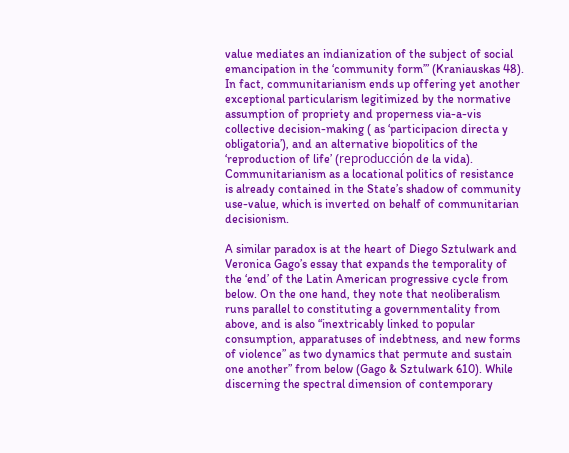value mediates an indianization of the subject of social emancipation in the ‘community form’” (Kraniauskas 48). In fact, communitarianism ends up offering yet another exceptional particularism legitimized by the normative assumption of propriety and properness via-a-vis collective decision-making ( as ‘participacion directa y obligatoria’), and an alternative biopolitics of the ‘reproduction of life’ (reproducción de la vida). Communitarianism as a locational politics of resistance is already contained in the State’s shadow of community use-value, which is inverted on behalf of communitarian decisionism.

A similar paradox is at the heart of Diego Sztulwark and Veronica Gago’s essay that expands the temporality of the ‘end’ of the Latin American progressive cycle from below. On the one hand, they note that neoliberalism runs parallel to constituting a governmentality from above, and is also “inextricably linked to popular consumption, apparatuses of indebtness, and new forms of violence” as two dynamics that permute and sustain one another” from below (Gago & Sztulwark 610). While discerning the spectral dimension of contemporary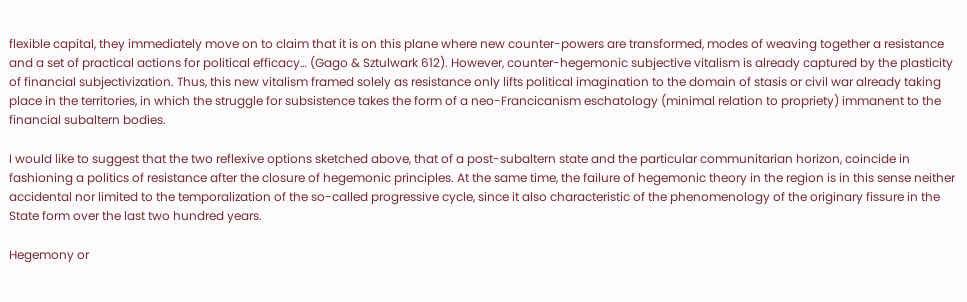flexible capital, they immediately move on to claim that it is on this plane where new counter-powers are transformed, modes of weaving together a resistance and a set of practical actions for political efficacy… (Gago & Sztulwark 612). However, counter-hegemonic subjective vitalism is already captured by the plasticity of financial subjectivization. Thus, this new vitalism framed solely as resistance only lifts political imagination to the domain of stasis or civil war already taking place in the territories, in which the struggle for subsistence takes the form of a neo-Francicanism eschatology (minimal relation to propriety) immanent to the financial subaltern bodies.

I would like to suggest that the two reflexive options sketched above, that of a post-subaltern state and the particular communitarian horizon, coincide in fashioning a politics of resistance after the closure of hegemonic principles. At the same time, the failure of hegemonic theory in the region is in this sense neither accidental nor limited to the temporalization of the so-called progressive cycle, since it also characteristic of the phenomenology of the originary fissure in the State form over the last two hundred years.

Hegemony or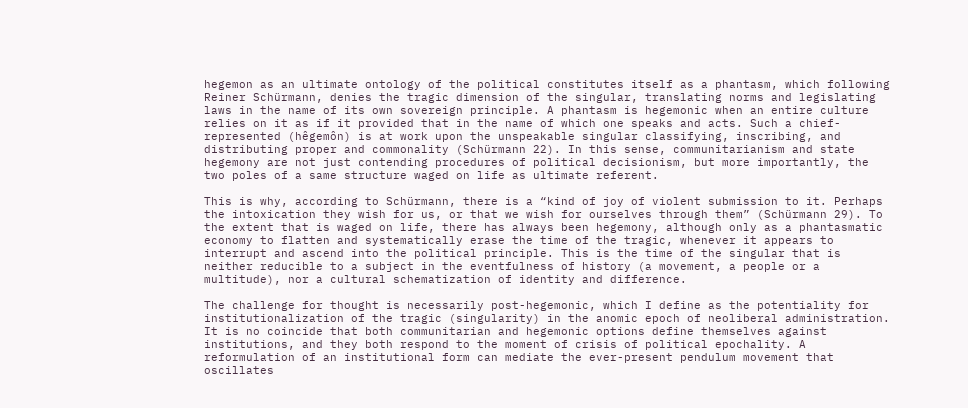hegemon as an ultimate ontology of the political constitutes itself as a phantasm, which following Reiner Schürmann, denies the tragic dimension of the singular, translating norms and legislating laws in the name of its own sovereign principle. A phantasm is hegemonic when an entire culture relies on it as if it provided that in the name of which one speaks and acts. Such a chief-represented (hêgemôn) is at work upon the unspeakable singular classifying, inscribing, and distributing proper and commonality (Schürmann 22). In this sense, communitarianism and state hegemony are not just contending procedures of political decisionism, but more importantly, the two poles of a same structure waged on life as ultimate referent.

This is why, according to Schürmann, there is a “kind of joy of violent submission to it. Perhaps the intoxication they wish for us, or that we wish for ourselves through them” (Schürmann 29). To the extent that is waged on life, there has always been hegemony, although only as a phantasmatic economy to flatten and systematically erase the time of the tragic, whenever it appears to interrupt and ascend into the political principle. This is the time of the singular that is neither reducible to a subject in the eventfulness of history (a movement, a people or a multitude), nor a cultural schematization of identity and difference.

The challenge for thought is necessarily post-hegemonic, which I define as the potentiality for institutionalization of the tragic (singularity) in the anomic epoch of neoliberal administration. It is no coincide that both communitarian and hegemonic options define themselves against institutions, and they both respond to the moment of crisis of political epochality. A reformulation of an institutional form can mediate the ever-present pendulum movement that oscillates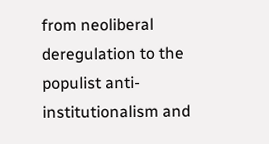from neoliberal deregulation to the populist anti-institutionalism and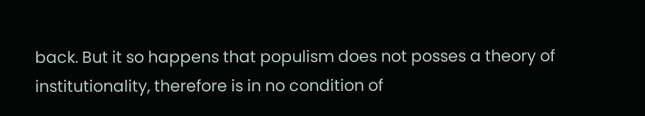back. But it so happens that populism does not posses a theory of institutionality, therefore is in no condition of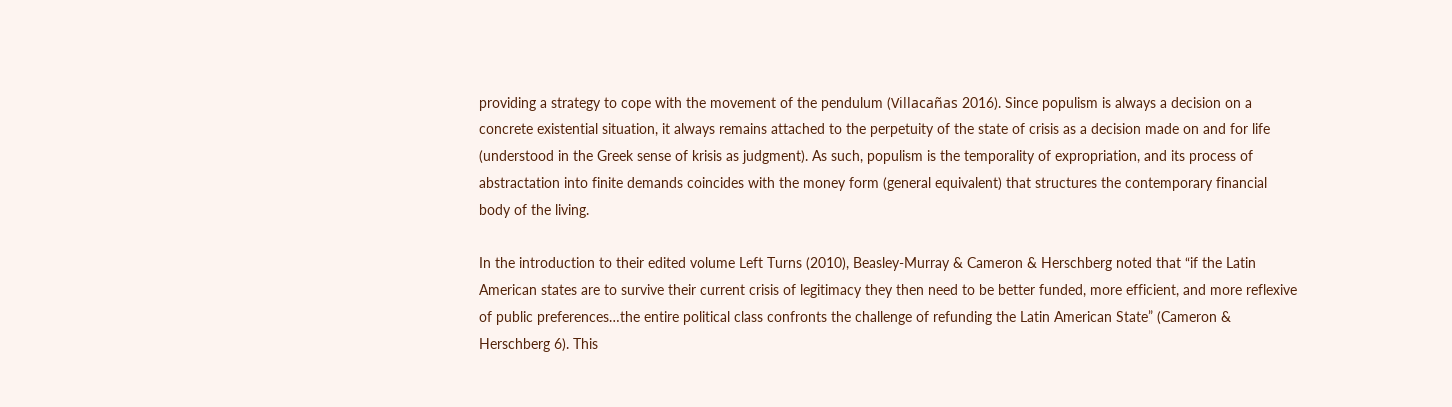providing a strategy to cope with the movement of the pendulum (Villacañas 2016). Since populism is always a decision on a concrete existential situation, it always remains attached to the perpetuity of the state of crisis as a decision made on and for life (understood in the Greek sense of krisis as judgment). As such, populism is the temporality of expropriation, and its process of abstractation into finite demands coincides with the money form (general equivalent) that structures the contemporary financial body of the living.

In the introduction to their edited volume Left Turns (2010), Beasley-Murray & Cameron & Herschberg noted that “if the Latin American states are to survive their current crisis of legitimacy they then need to be better funded, more efficient, and more reflexive of public preferences…the entire political class confronts the challenge of refunding the Latin American State” (Cameron & Herschberg 6). This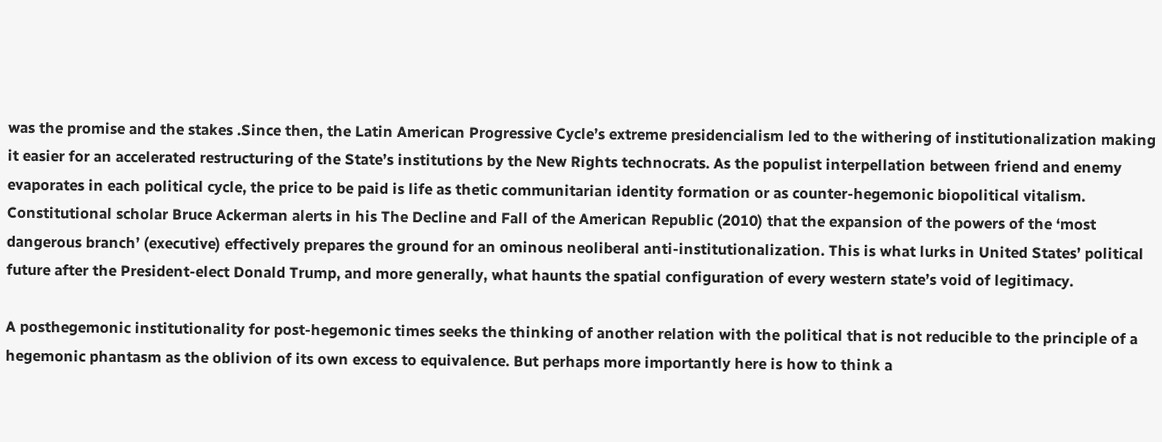was the promise and the stakes .Since then, the Latin American Progressive Cycle’s extreme presidencialism led to the withering of institutionalization making it easier for an accelerated restructuring of the State’s institutions by the New Rights technocrats. As the populist interpellation between friend and enemy evaporates in each political cycle, the price to be paid is life as thetic communitarian identity formation or as counter-hegemonic biopolitical vitalism. Constitutional scholar Bruce Ackerman alerts in his The Decline and Fall of the American Republic (2010) that the expansion of the powers of the ‘most dangerous branch’ (executive) effectively prepares the ground for an ominous neoliberal anti-institutionalization. This is what lurks in United States’ political future after the President-elect Donald Trump, and more generally, what haunts the spatial configuration of every western state’s void of legitimacy.

A posthegemonic institutionality for post-hegemonic times seeks the thinking of another relation with the political that is not reducible to the principle of a hegemonic phantasm as the oblivion of its own excess to equivalence. But perhaps more importantly here is how to think a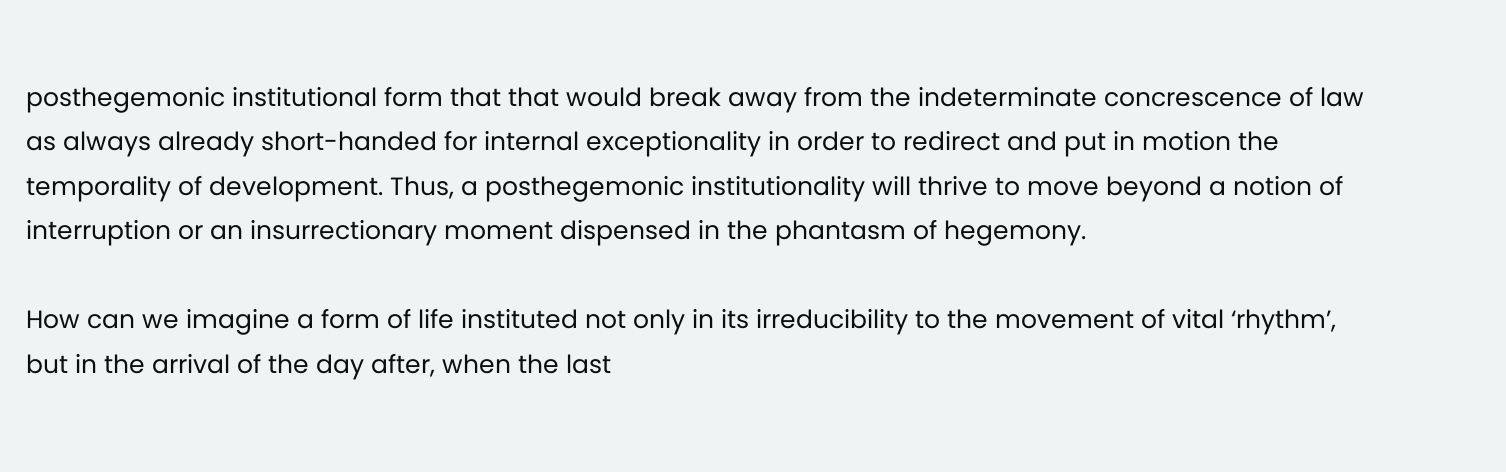posthegemonic institutional form that that would break away from the indeterminate concrescence of law as always already short-handed for internal exceptionality in order to redirect and put in motion the temporality of development. Thus, a posthegemonic institutionality will thrive to move beyond a notion of interruption or an insurrectionary moment dispensed in the phantasm of hegemony.

How can we imagine a form of life instituted not only in its irreducibility to the movement of vital ‘rhythm’, but in the arrival of the day after, when the last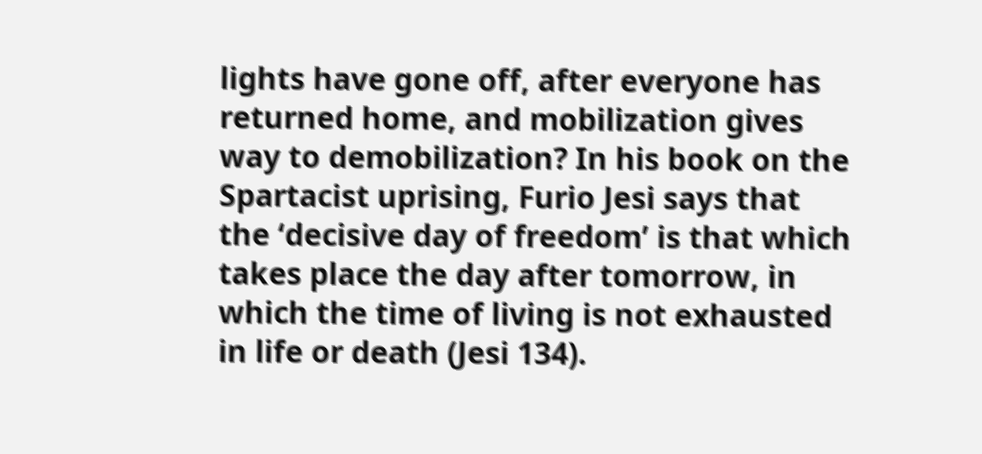lights have gone off, after everyone has returned home, and mobilization gives way to demobilization? In his book on the Spartacist uprising, Furio Jesi says that the ‘decisive day of freedom’ is that which takes place the day after tomorrow, in which the time of living is not exhausted in life or death (Jesi 134).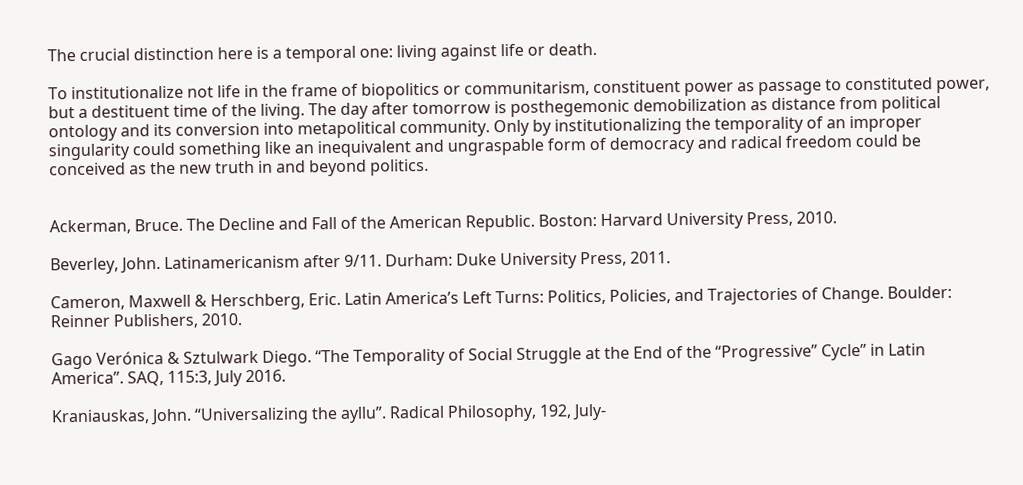The crucial distinction here is a temporal one: living against life or death.

To institutionalize not life in the frame of biopolitics or communitarism, constituent power as passage to constituted power, but a destituent time of the living. The day after tomorrow is posthegemonic demobilization as distance from political ontology and its conversion into metapolitical community. Only by institutionalizing the temporality of an improper singularity could something like an inequivalent and ungraspable form of democracy and radical freedom could be conceived as the new truth in and beyond politics.


Ackerman, Bruce. The Decline and Fall of the American Republic. Boston: Harvard University Press, 2010.

Beverley, John. Latinamericanism after 9/11. Durham: Duke University Press, 2011.

Cameron, Maxwell & Herschberg, Eric. Latin America’s Left Turns: Politics, Policies, and Trajectories of Change. Boulder: Reinner Publishers, 2010.

Gago Verónica & Sztulwark Diego. “The Temporality of Social Struggle at the End of the “Progressive” Cycle” in Latin America”. SAQ, 115:3, July 2016.

Kraniauskas, John. “Universalizing the ayllu”. Radical Philosophy, 192, July-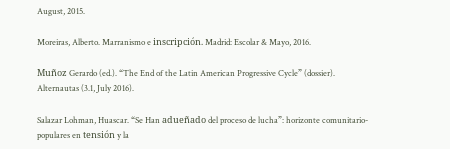August, 2015.

Moreiras, Alberto. Marranismo e inscripción. Madrid: Escolar & Mayo, 2016.

Muñoz Gerardo (ed.). “The End of the Latin American Progressive Cycle” (dossier). Alternautas (3.1, July 2016).

Salazar Lohman, Huascar. “Se Han adueñado del proceso de lucha”: horizonte comunitario-populares en tensión y la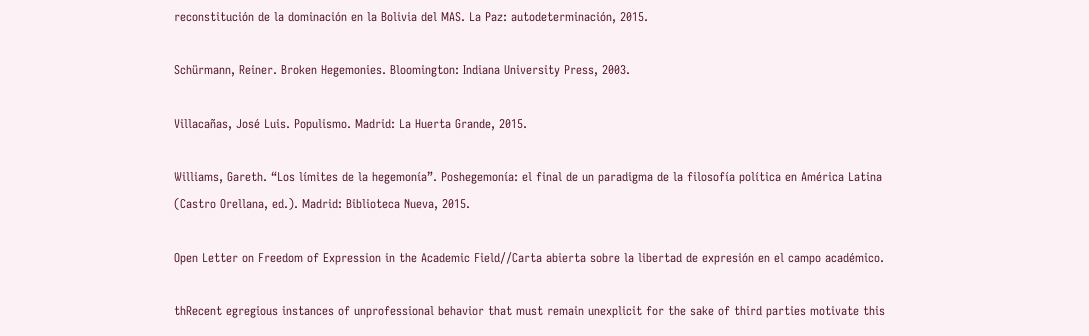reconstitución de la dominación en la Bolivia del MAS. La Paz: autodeterminación, 2015.

Schürmann, Reiner. Broken Hegemonies. Bloomington: Indiana University Press, 2003.

Villacañas, José Luis. Populismo. Madrid: La Huerta Grande, 2015.

Williams, Gareth. “Los límites de la hegemonía”. Poshegemonía: el final de un paradigma de la filosofía política en América Latina (Castro Orellana, ed.). Madrid: Biblioteca Nueva, 2015.

Open Letter on Freedom of Expression in the Academic Field//Carta abierta sobre la libertad de expresión en el campo académico.

thRecent egregious instances of unprofessional behavior that must remain unexplicit for the sake of third parties motivate this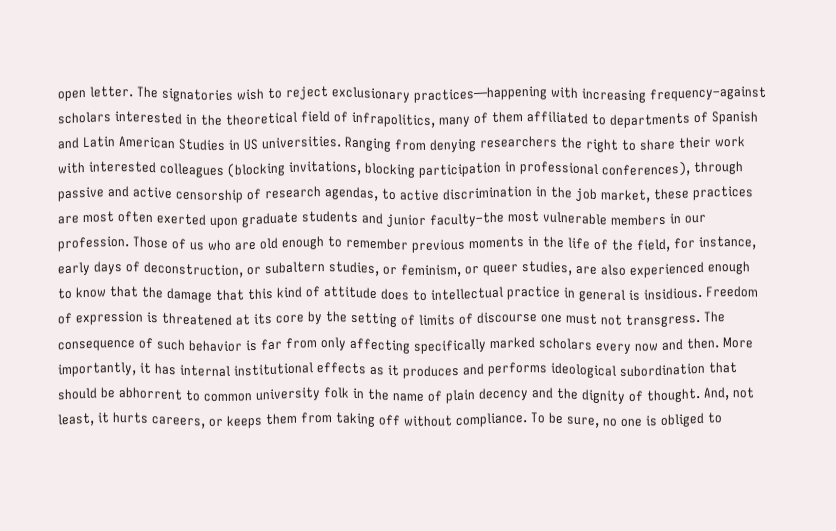open letter. The signatories wish to reject exclusionary practices—happening with increasing frequency–against scholars interested in the theoretical field of infrapolitics, many of them affiliated to departments of Spanish and Latin American Studies in US universities. Ranging from denying researchers the right to share their work with interested colleagues (blocking invitations, blocking participation in professional conferences), through passive and active censorship of research agendas, to active discrimination in the job market, these practices are most often exerted upon graduate students and junior faculty–the most vulnerable members in our profession. Those of us who are old enough to remember previous moments in the life of the field, for instance, early days of deconstruction, or subaltern studies, or feminism, or queer studies, are also experienced enough to know that the damage that this kind of attitude does to intellectual practice in general is insidious. Freedom of expression is threatened at its core by the setting of limits of discourse one must not transgress. The consequence of such behavior is far from only affecting specifically marked scholars every now and then. More importantly, it has internal institutional effects as it produces and performs ideological subordination that should be abhorrent to common university folk in the name of plain decency and the dignity of thought. And, not least, it hurts careers, or keeps them from taking off without compliance. To be sure, no one is obliged to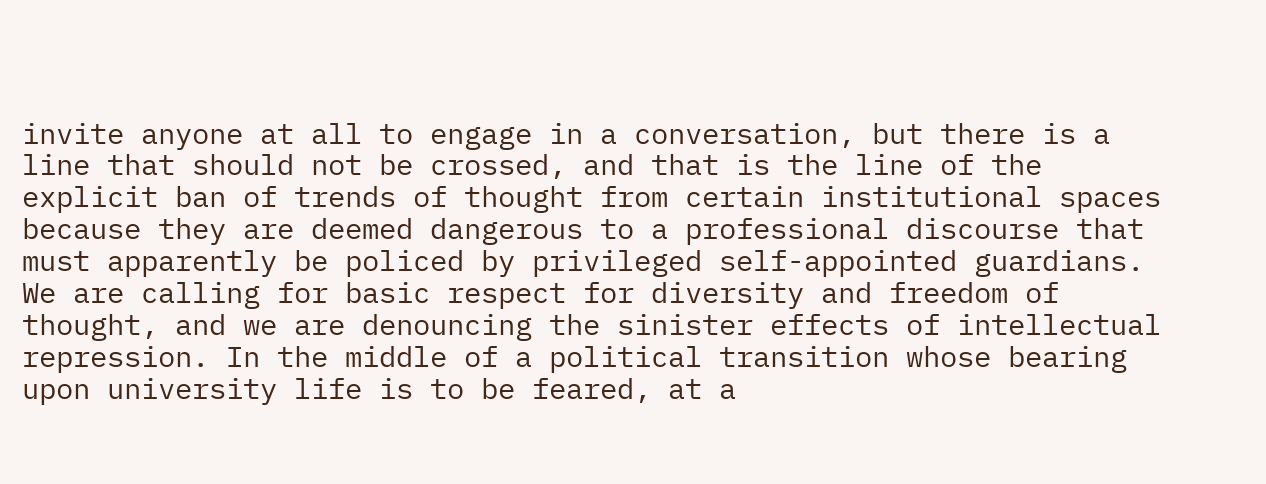invite anyone at all to engage in a conversation, but there is a line that should not be crossed, and that is the line of the explicit ban of trends of thought from certain institutional spaces because they are deemed dangerous to a professional discourse that must apparently be policed by privileged self-appointed guardians. We are calling for basic respect for diversity and freedom of thought, and we are denouncing the sinister effects of intellectual repression. In the middle of a political transition whose bearing upon university life is to be feared, at a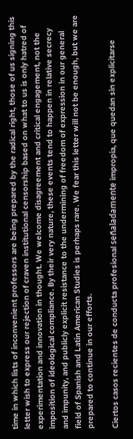time in which lists of inconvenient professors are being prepared by the radical right, those of us signing this letter wish to express our rejection of craven institutional censorship based on what to us is only hatred of experimentation and innovation in thought. We welcome disagreement and critical engagement, not the imposition of ideological compliance. By their very nature, these events tend to happen in relative secrecy and impunity, and publicly explicit resistance to the undermining of freedom of expression in our general field of Spanish and Latin American Studies is perhaps rare. We fear this letter will not be enough, but we are prepared to continue in our efforts.

Ciertos casos recientes de conducta profesional señaladamente impropia, que quedan sin explicitarse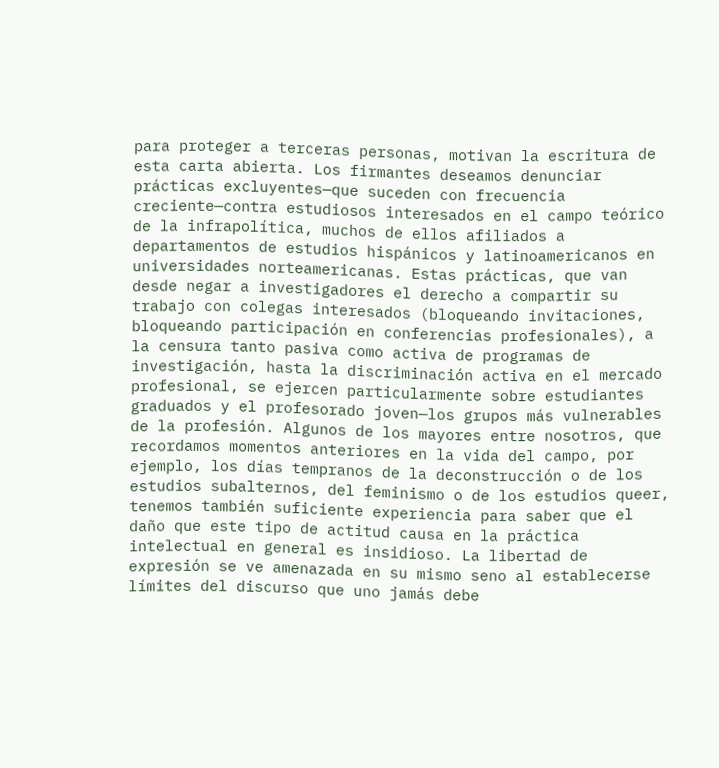para proteger a terceras personas, motivan la escritura de esta carta abierta. Los firmantes deseamos denunciar prácticas excluyentes—que suceden con frecuencia creciente—contra estudiosos interesados en el campo teórico de la infrapolítica, muchos de ellos afiliados a departamentos de estudios hispánicos y latinoamericanos en universidades norteamericanas. Estas prácticas, que van desde negar a investigadores el derecho a compartir su trabajo con colegas interesados (bloqueando invitaciones, bloqueando participación en conferencias profesionales), a la censura tanto pasiva como activa de programas de investigación, hasta la discriminación activa en el mercado profesional, se ejercen particularmente sobre estudiantes graduados y el profesorado joven—los grupos más vulnerables de la profesión. Algunos de los mayores entre nosotros, que recordamos momentos anteriores en la vida del campo, por ejemplo, los días tempranos de la deconstrucción o de los estudios subalternos, del feminismo o de los estudios queer, tenemos también suficiente experiencia para saber que el daño que este tipo de actitud causa en la práctica intelectual en general es insidioso. La libertad de expresión se ve amenazada en su mismo seno al establecerse límites del discurso que uno jamás debe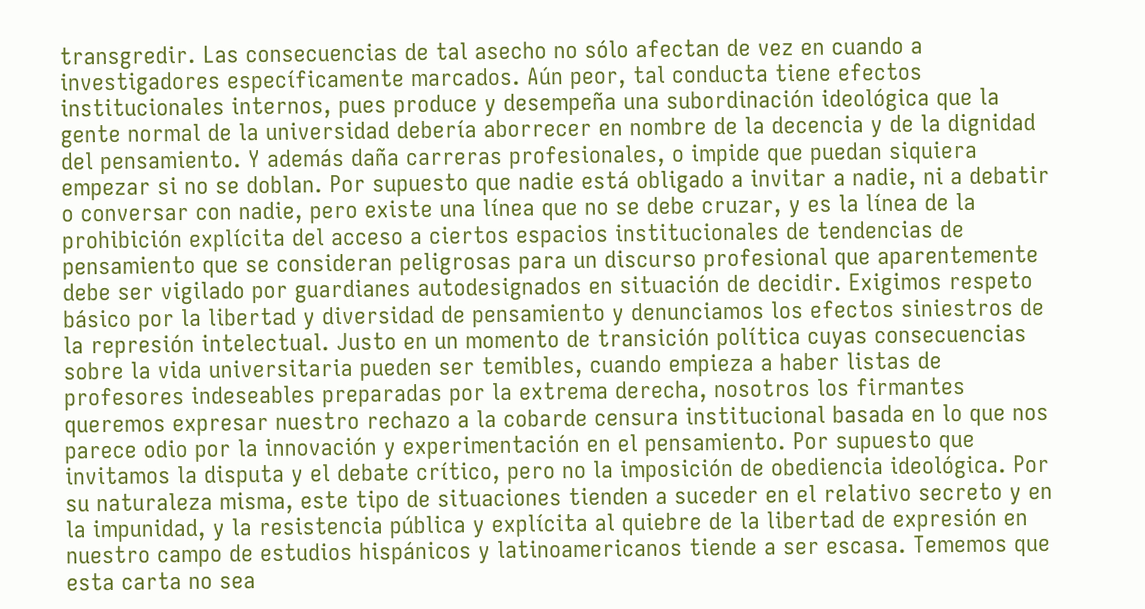transgredir. Las consecuencias de tal asecho no sólo afectan de vez en cuando a investigadores específicamente marcados. Aún peor, tal conducta tiene efectos institucionales internos, pues produce y desempeña una subordinación ideológica que la gente normal de la universidad debería aborrecer en nombre de la decencia y de la dignidad del pensamiento. Y además daña carreras profesionales, o impide que puedan siquiera empezar si no se doblan. Por supuesto que nadie está obligado a invitar a nadie, ni a debatir o conversar con nadie, pero existe una línea que no se debe cruzar, y es la línea de la prohibición explícita del acceso a ciertos espacios institucionales de tendencias de pensamiento que se consideran peligrosas para un discurso profesional que aparentemente debe ser vigilado por guardianes autodesignados en situación de decidir. Exigimos respeto básico por la libertad y diversidad de pensamiento y denunciamos los efectos siniestros de la represión intelectual. Justo en un momento de transición política cuyas consecuencias sobre la vida universitaria pueden ser temibles, cuando empieza a haber listas de profesores indeseables preparadas por la extrema derecha, nosotros los firmantes queremos expresar nuestro rechazo a la cobarde censura institucional basada en lo que nos parece odio por la innovación y experimentación en el pensamiento. Por supuesto que invitamos la disputa y el debate crítico, pero no la imposición de obediencia ideológica. Por su naturaleza misma, este tipo de situaciones tienden a suceder en el relativo secreto y en la impunidad, y la resistencia pública y explícita al quiebre de la libertad de expresión en nuestro campo de estudios hispánicos y latinoamericanos tiende a ser escasa. Tememos que esta carta no sea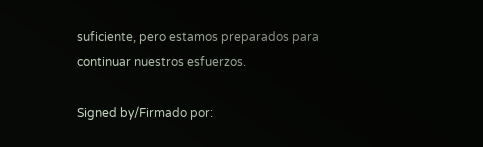suficiente, pero estamos preparados para continuar nuestros esfuerzos.

Signed by/Firmado por: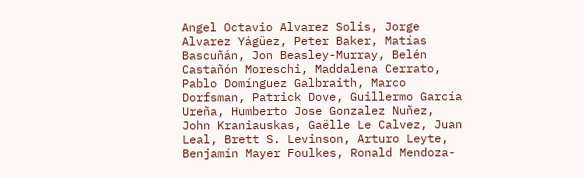Angel Octavio Alvarez Solis, Jorge Alvarez Yágüez, Peter Baker, Matías Bascuñán, Jon Beasley-Murray, Belén Castañón Moreschi, Maddalena Cerrato, Pablo Domínguez Galbraith, Marco Dorfsman, Patrick Dove, Guillermo García Ureña, Humberto Jose Gonzalez Nuñez, John Kraniauskas, Gaëlle Le Calvez, Juan Leal, Brett S. Levinson, Arturo Leyte, Benjamín Mayer Foulkes, Ronald Mendoza-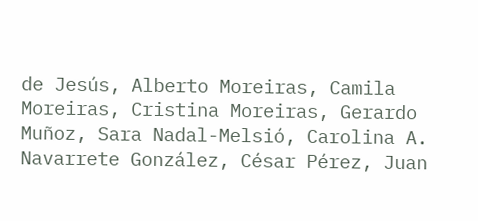de Jesús, Alberto Moreiras, Camila Moreiras, Cristina Moreiras, Gerardo Muñoz, Sara Nadal-Melsió, Carolina A. Navarrete González, César Pérez, Juan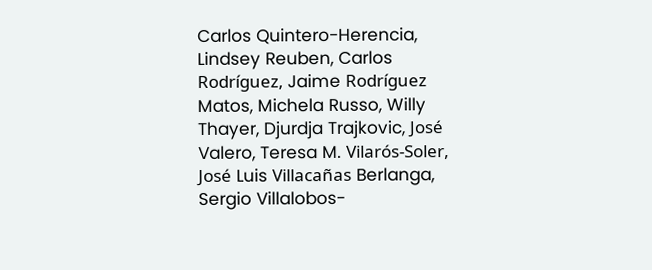Carlos Quintero-Herencia, Lindsey Reuben, Carlos Rodríguez, Jaime Rodríguez Matos, Michela Russo, Willy Thayer, Djurdja Trajkovic, José Valero, Teresa M. Vilarós-Soler, José Luis Villacañas Berlanga, Sergio Villalobos-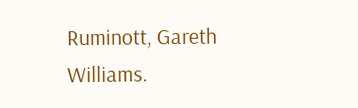Ruminott, Gareth Williams.